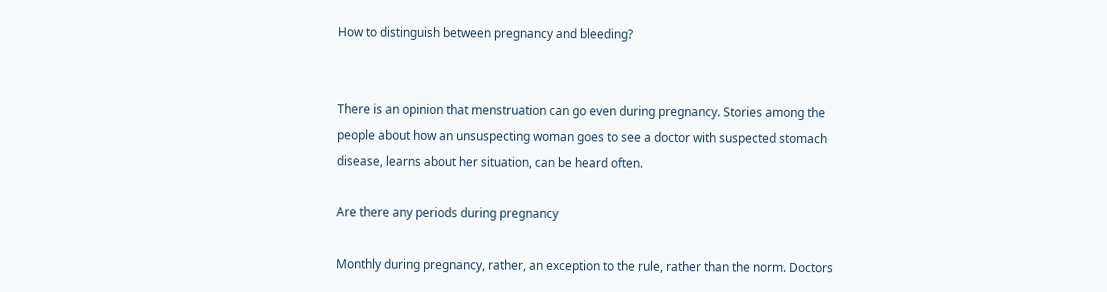How to distinguish between pregnancy and bleeding?


There is an opinion that menstruation can go even during pregnancy. Stories among the people about how an unsuspecting woman goes to see a doctor with suspected stomach disease, learns about her situation, can be heard often.

Are there any periods during pregnancy

Monthly during pregnancy, rather, an exception to the rule, rather than the norm. Doctors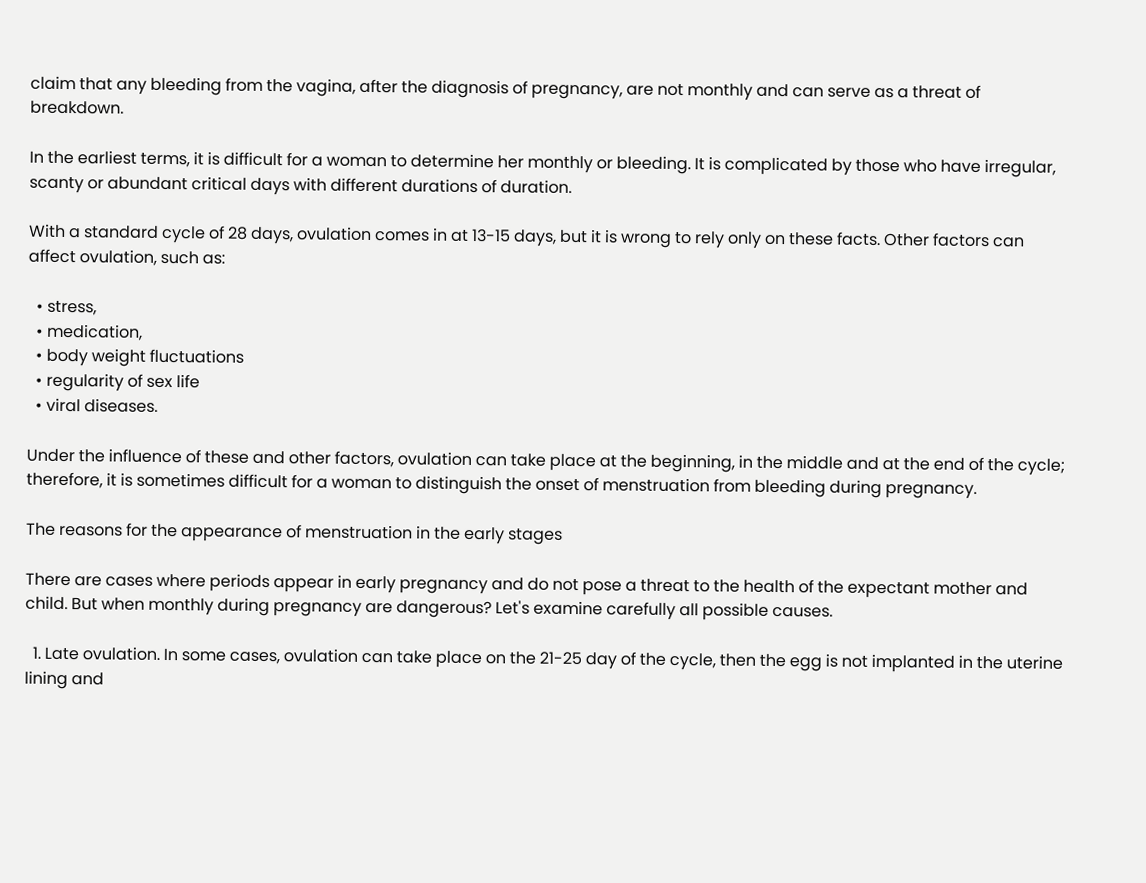claim that any bleeding from the vagina, after the diagnosis of pregnancy, are not monthly and can serve as a threat of breakdown.

In the earliest terms, it is difficult for a woman to determine her monthly or bleeding. It is complicated by those who have irregular, scanty or abundant critical days with different durations of duration.

With a standard cycle of 28 days, ovulation comes in at 13-15 days, but it is wrong to rely only on these facts. Other factors can affect ovulation, such as:

  • stress,
  • medication,
  • body weight fluctuations
  • regularity of sex life
  • viral diseases.

Under the influence of these and other factors, ovulation can take place at the beginning, in the middle and at the end of the cycle; therefore, it is sometimes difficult for a woman to distinguish the onset of menstruation from bleeding during pregnancy.

The reasons for the appearance of menstruation in the early stages

There are cases where periods appear in early pregnancy and do not pose a threat to the health of the expectant mother and child. But when monthly during pregnancy are dangerous? Let's examine carefully all possible causes.

  1. Late ovulation. In some cases, ovulation can take place on the 21-25 day of the cycle, then the egg is not implanted in the uterine lining and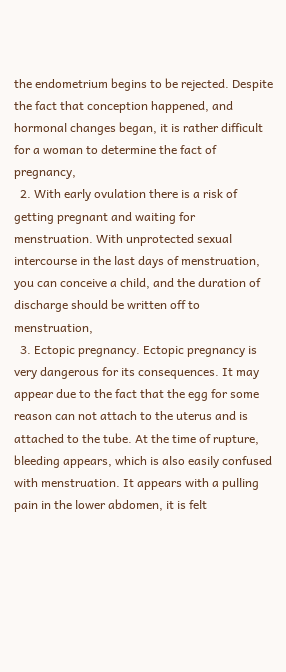the endometrium begins to be rejected. Despite the fact that conception happened, and hormonal changes began, it is rather difficult for a woman to determine the fact of pregnancy,
  2. With early ovulation there is a risk of getting pregnant and waiting for menstruation. With unprotected sexual intercourse in the last days of menstruation, you can conceive a child, and the duration of discharge should be written off to menstruation,
  3. Ectopic pregnancy. Ectopic pregnancy is very dangerous for its consequences. It may appear due to the fact that the egg for some reason can not attach to the uterus and is attached to the tube. At the time of rupture, bleeding appears, which is also easily confused with menstruation. It appears with a pulling pain in the lower abdomen, it is felt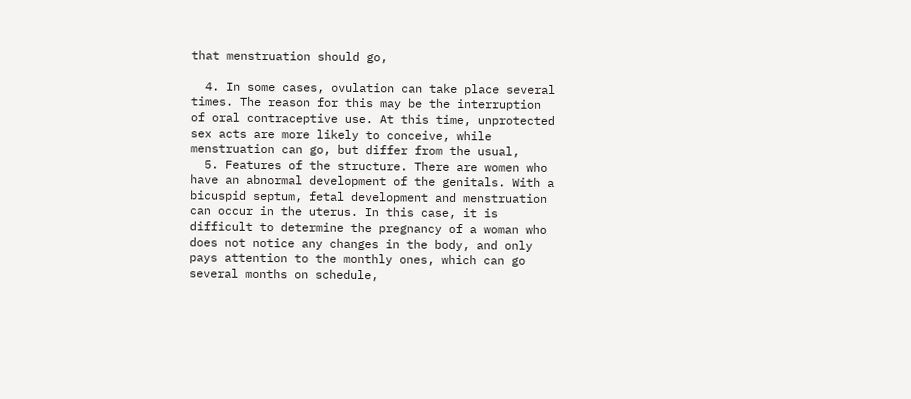that menstruation should go,

  4. In some cases, ovulation can take place several times. The reason for this may be the interruption of oral contraceptive use. At this time, unprotected sex acts are more likely to conceive, while menstruation can go, but differ from the usual,
  5. Features of the structure. There are women who have an abnormal development of the genitals. With a bicuspid septum, fetal development and menstruation can occur in the uterus. In this case, it is difficult to determine the pregnancy of a woman who does not notice any changes in the body, and only pays attention to the monthly ones, which can go several months on schedule,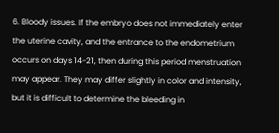6. Bloody issues. If the embryo does not immediately enter the uterine cavity, and the entrance to the endometrium occurs on days 14-21, then during this period menstruation may appear. They may differ slightly in color and intensity, but it is difficult to determine the bleeding in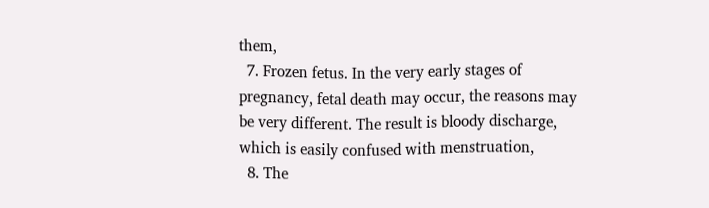them,
  7. Frozen fetus. In the very early stages of pregnancy, fetal death may occur, the reasons may be very different. The result is bloody discharge, which is easily confused with menstruation,
  8. The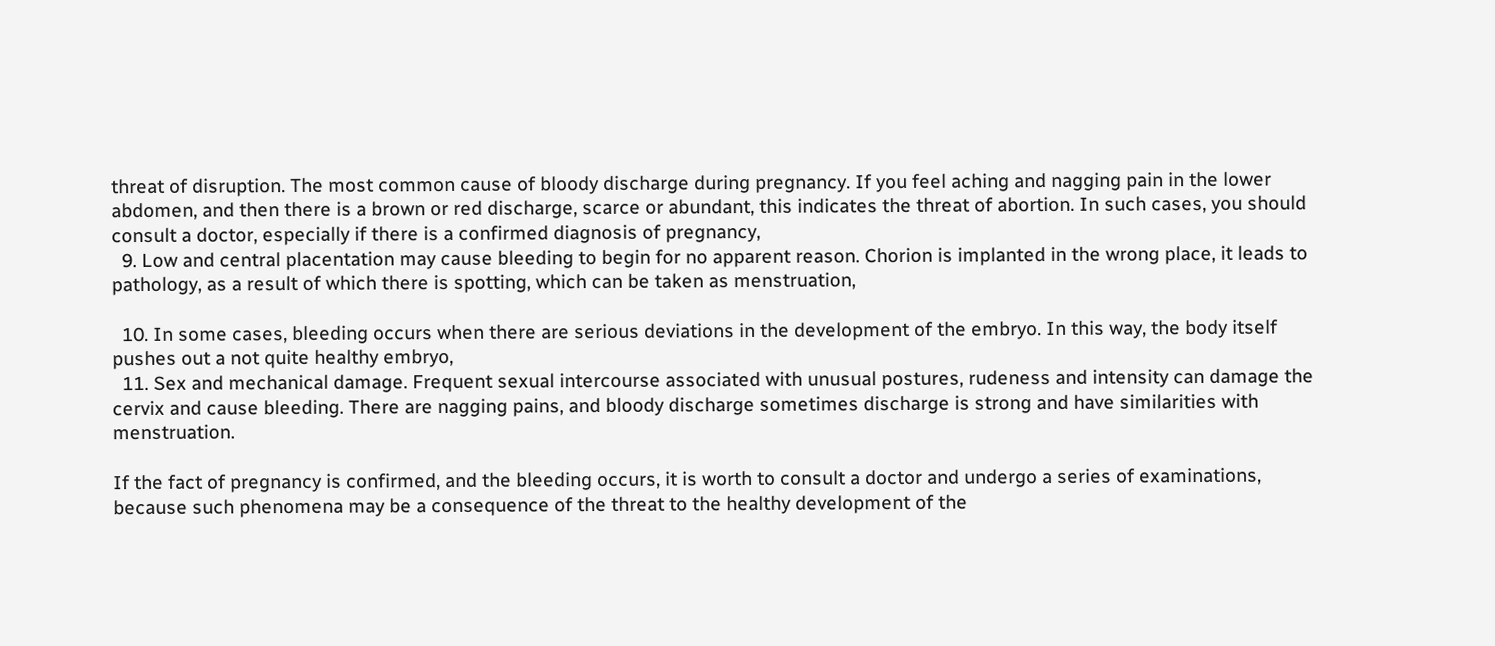threat of disruption. The most common cause of bloody discharge during pregnancy. If you feel aching and nagging pain in the lower abdomen, and then there is a brown or red discharge, scarce or abundant, this indicates the threat of abortion. In such cases, you should consult a doctor, especially if there is a confirmed diagnosis of pregnancy,
  9. Low and central placentation may cause bleeding to begin for no apparent reason. Chorion is implanted in the wrong place, it leads to pathology, as a result of which there is spotting, which can be taken as menstruation,

  10. In some cases, bleeding occurs when there are serious deviations in the development of the embryo. In this way, the body itself pushes out a not quite healthy embryo,
  11. Sex and mechanical damage. Frequent sexual intercourse associated with unusual postures, rudeness and intensity can damage the cervix and cause bleeding. There are nagging pains, and bloody discharge sometimes discharge is strong and have similarities with menstruation.

If the fact of pregnancy is confirmed, and the bleeding occurs, it is worth to consult a doctor and undergo a series of examinations, because such phenomena may be a consequence of the threat to the healthy development of the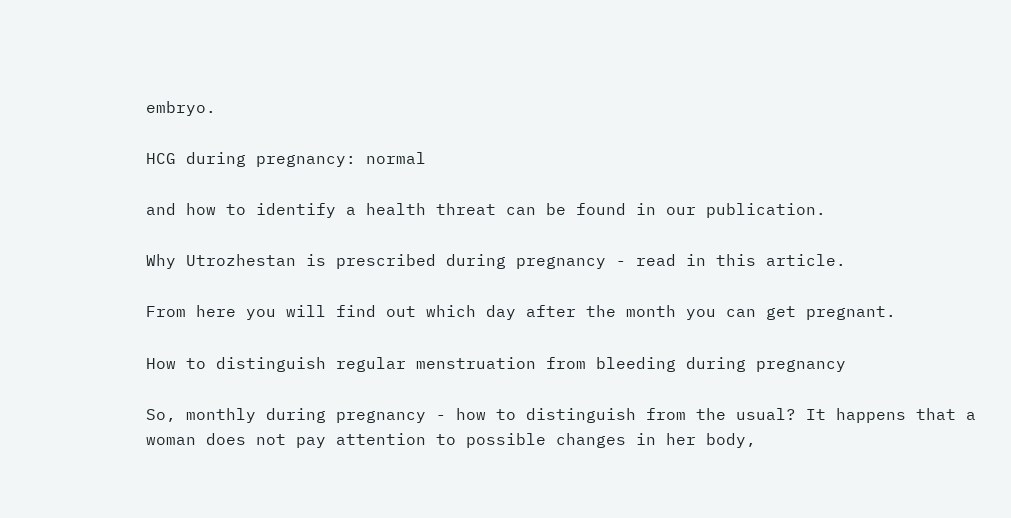embryo.

HCG during pregnancy: normal

and how to identify a health threat can be found in our publication.

Why Utrozhestan is prescribed during pregnancy - read in this article.

From here you will find out which day after the month you can get pregnant.

How to distinguish regular menstruation from bleeding during pregnancy

So, monthly during pregnancy - how to distinguish from the usual? It happens that a woman does not pay attention to possible changes in her body,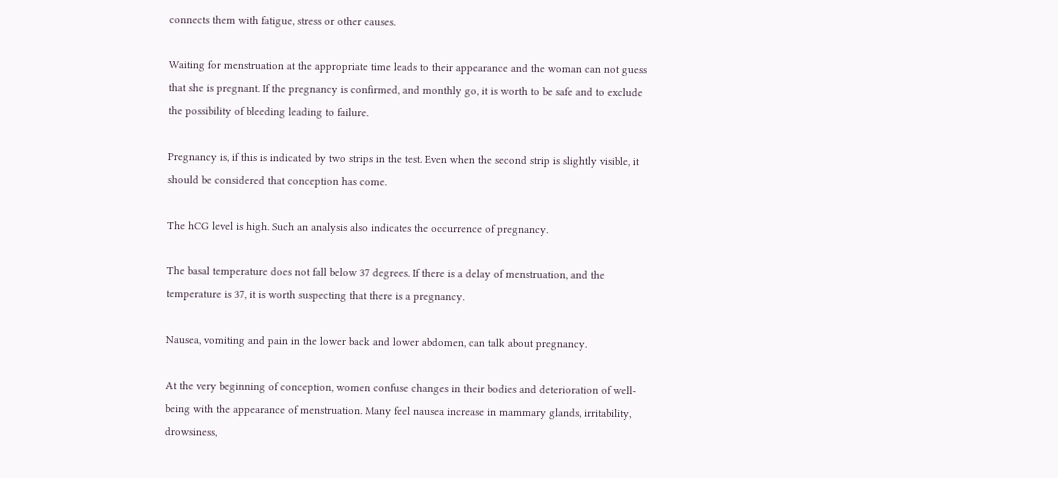connects them with fatigue, stress or other causes.

Waiting for menstruation at the appropriate time leads to their appearance and the woman can not guess that she is pregnant. If the pregnancy is confirmed, and monthly go, it is worth to be safe and to exclude the possibility of bleeding leading to failure.

Pregnancy is, if this is indicated by two strips in the test. Even when the second strip is slightly visible, it should be considered that conception has come.

The hCG level is high. Such an analysis also indicates the occurrence of pregnancy.

The basal temperature does not fall below 37 degrees. If there is a delay of menstruation, and the temperature is 37, it is worth suspecting that there is a pregnancy.

Nausea, vomiting and pain in the lower back and lower abdomen, can talk about pregnancy.

At the very beginning of conception, women confuse changes in their bodies and deterioration of well-being with the appearance of menstruation. Many feel nausea increase in mammary glands, irritability, drowsiness,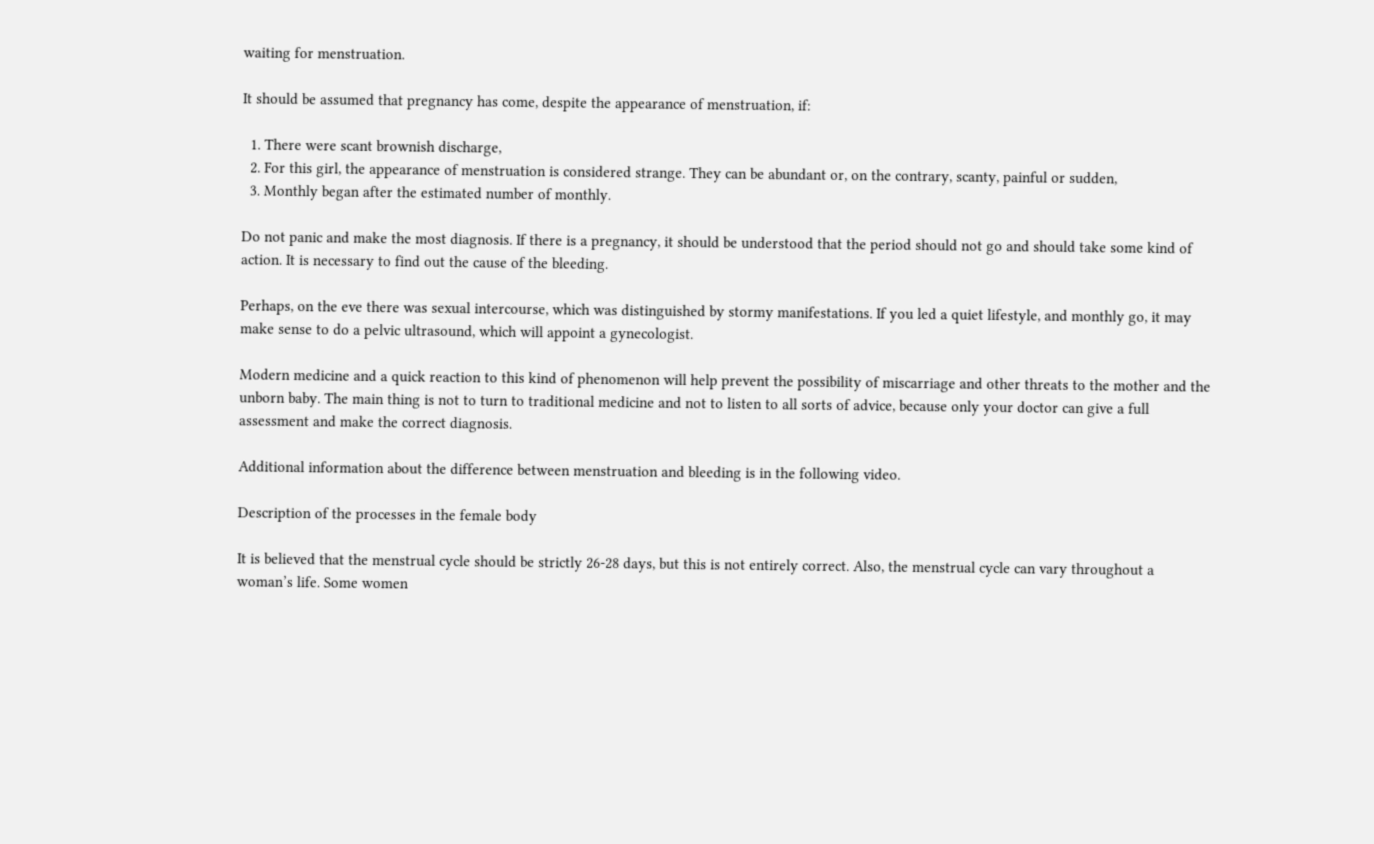waiting for menstruation.

It should be assumed that pregnancy has come, despite the appearance of menstruation, if:

  1. There were scant brownish discharge,
  2. For this girl, the appearance of menstruation is considered strange. They can be abundant or, on the contrary, scanty, painful or sudden,
  3. Monthly began after the estimated number of monthly.

Do not panic and make the most diagnosis. If there is a pregnancy, it should be understood that the period should not go and should take some kind of action. It is necessary to find out the cause of the bleeding.

Perhaps, on the eve there was sexual intercourse, which was distinguished by stormy manifestations. If you led a quiet lifestyle, and monthly go, it may make sense to do a pelvic ultrasound, which will appoint a gynecologist.

Modern medicine and a quick reaction to this kind of phenomenon will help prevent the possibility of miscarriage and other threats to the mother and the unborn baby. The main thing is not to turn to traditional medicine and not to listen to all sorts of advice, because only your doctor can give a full assessment and make the correct diagnosis.

Additional information about the difference between menstruation and bleeding is in the following video.

Description of the processes in the female body

It is believed that the menstrual cycle should be strictly 26-28 days, but this is not entirely correct. Also, the menstrual cycle can vary throughout a woman’s life. Some women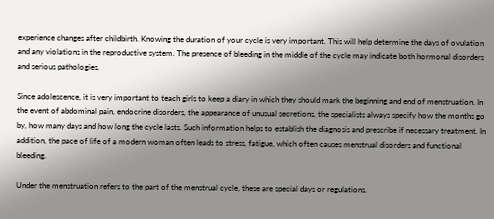experience changes after childbirth. Knowing the duration of your cycle is very important. This will help determine the days of ovulation and any violations in the reproductive system. The presence of bleeding in the middle of the cycle may indicate both hormonal disorders and serious pathologies.

Since adolescence, it is very important to teach girls to keep a diary in which they should mark the beginning and end of menstruation. In the event of abdominal pain, endocrine disorders, the appearance of unusual secretions, the specialists always specify how the months go by, how many days and how long the cycle lasts. Such information helps to establish the diagnosis and prescribe if necessary treatment. In addition, the pace of life of a modern woman often leads to stress, fatigue, which often causes menstrual disorders and functional bleeding.

Under the menstruation refers to the part of the menstrual cycle, these are special days or regulations.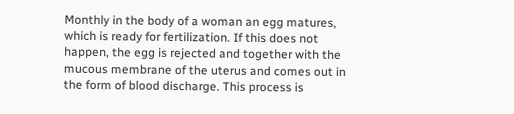Monthly in the body of a woman an egg matures, which is ready for fertilization. If this does not happen, the egg is rejected and together with the mucous membrane of the uterus and comes out in the form of blood discharge. This process is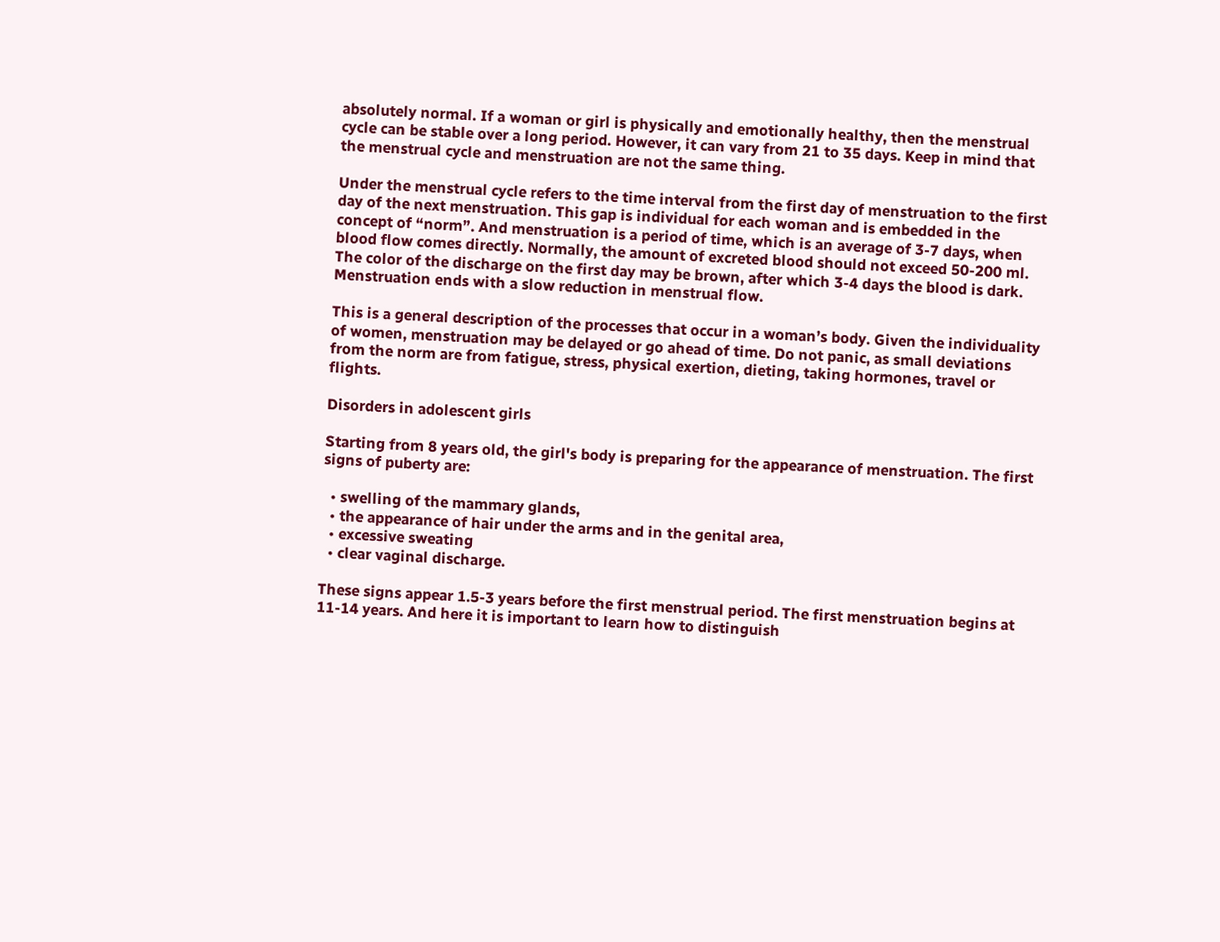absolutely normal. If a woman or girl is physically and emotionally healthy, then the menstrual cycle can be stable over a long period. However, it can vary from 21 to 35 days. Keep in mind that the menstrual cycle and menstruation are not the same thing.

Under the menstrual cycle refers to the time interval from the first day of menstruation to the first day of the next menstruation. This gap is individual for each woman and is embedded in the concept of “norm”. And menstruation is a period of time, which is an average of 3-7 days, when blood flow comes directly. Normally, the amount of excreted blood should not exceed 50-200 ml. The color of the discharge on the first day may be brown, after which 3-4 days the blood is dark. Menstruation ends with a slow reduction in menstrual flow.

This is a general description of the processes that occur in a woman’s body. Given the individuality of women, menstruation may be delayed or go ahead of time. Do not panic, as small deviations from the norm are from fatigue, stress, physical exertion, dieting, taking hormones, travel or flights.

Disorders in adolescent girls

Starting from 8 years old, the girl's body is preparing for the appearance of menstruation. The first signs of puberty are:

  • swelling of the mammary glands,
  • the appearance of hair under the arms and in the genital area,
  • excessive sweating
  • clear vaginal discharge.

These signs appear 1.5-3 years before the first menstrual period. The first menstruation begins at 11-14 years. And here it is important to learn how to distinguish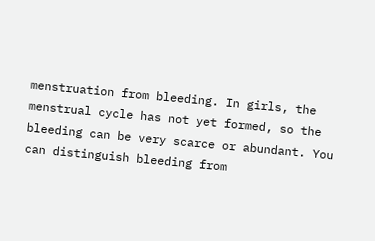menstruation from bleeding. In girls, the menstrual cycle has not yet formed, so the bleeding can be very scarce or abundant. You can distinguish bleeding from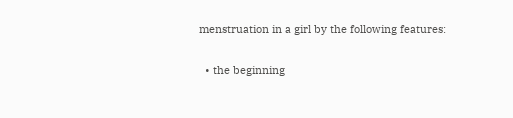menstruation in a girl by the following features:

  • the beginning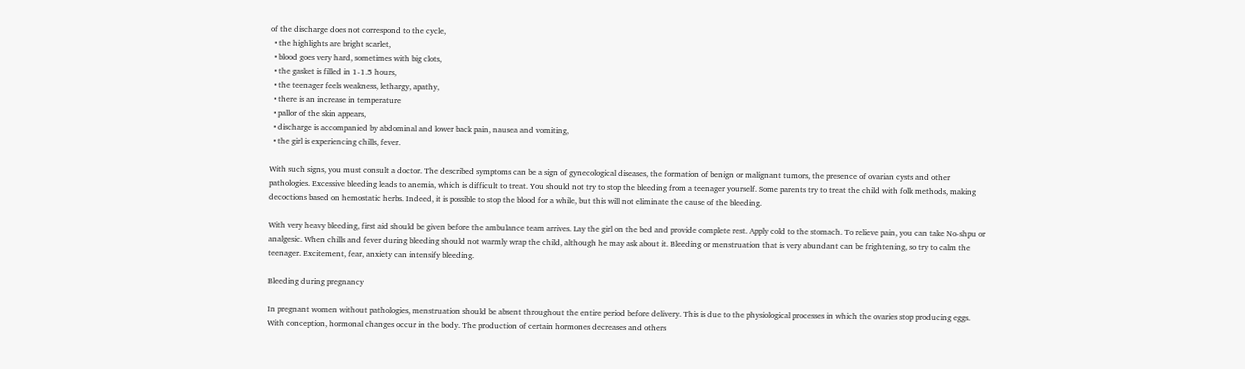of the discharge does not correspond to the cycle,
  • the highlights are bright scarlet,
  • blood goes very hard, sometimes with big clots,
  • the gasket is filled in 1-1.5 hours,
  • the teenager feels weakness, lethargy, apathy,
  • there is an increase in temperature
  • pallor of the skin appears,
  • discharge is accompanied by abdominal and lower back pain, nausea and vomiting,
  • the girl is experiencing chills, fever.

With such signs, you must consult a doctor. The described symptoms can be a sign of gynecological diseases, the formation of benign or malignant tumors, the presence of ovarian cysts and other pathologies. Excessive bleeding leads to anemia, which is difficult to treat. You should not try to stop the bleeding from a teenager yourself. Some parents try to treat the child with folk methods, making decoctions based on hemostatic herbs. Indeed, it is possible to stop the blood for a while, but this will not eliminate the cause of the bleeding.

With very heavy bleeding, first aid should be given before the ambulance team arrives. Lay the girl on the bed and provide complete rest. Apply cold to the stomach. To relieve pain, you can take No-shpu or analgesic. When chills and fever during bleeding should not warmly wrap the child, although he may ask about it. Bleeding or menstruation that is very abundant can be frightening, so try to calm the teenager. Excitement, fear, anxiety can intensify bleeding.

Bleeding during pregnancy

In pregnant women without pathologies, menstruation should be absent throughout the entire period before delivery. This is due to the physiological processes in which the ovaries stop producing eggs. With conception, hormonal changes occur in the body. The production of certain hormones decreases and others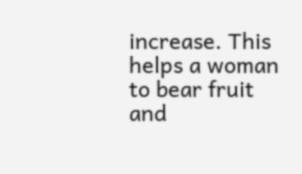increase. This helps a woman to bear fruit and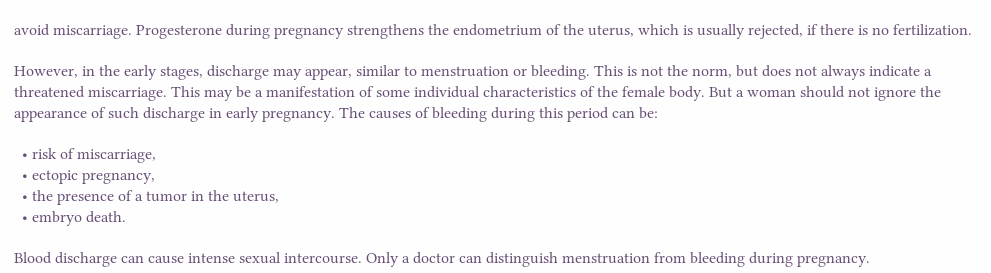avoid miscarriage. Progesterone during pregnancy strengthens the endometrium of the uterus, which is usually rejected, if there is no fertilization.

However, in the early stages, discharge may appear, similar to menstruation or bleeding. This is not the norm, but does not always indicate a threatened miscarriage. This may be a manifestation of some individual characteristics of the female body. But a woman should not ignore the appearance of such discharge in early pregnancy. The causes of bleeding during this period can be:

  • risk of miscarriage,
  • ectopic pregnancy,
  • the presence of a tumor in the uterus,
  • embryo death.

Blood discharge can cause intense sexual intercourse. Only a doctor can distinguish menstruation from bleeding during pregnancy.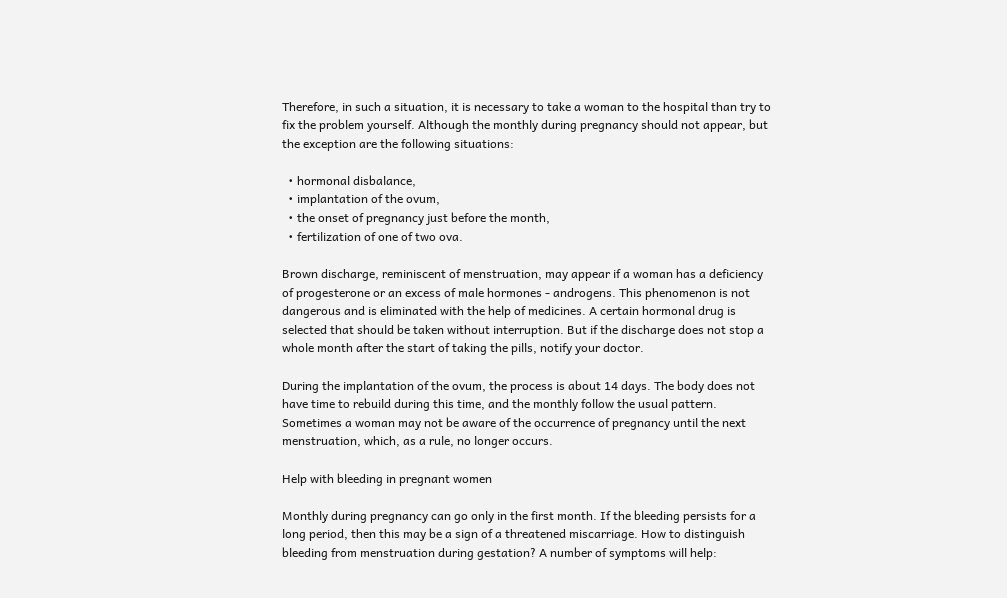Therefore, in such a situation, it is necessary to take a woman to the hospital than try to fix the problem yourself. Although the monthly during pregnancy should not appear, but the exception are the following situations:

  • hormonal disbalance,
  • implantation of the ovum,
  • the onset of pregnancy just before the month,
  • fertilization of one of two ova.

Brown discharge, reminiscent of menstruation, may appear if a woman has a deficiency of progesterone or an excess of male hormones - androgens. This phenomenon is not dangerous and is eliminated with the help of medicines. A certain hormonal drug is selected that should be taken without interruption. But if the discharge does not stop a whole month after the start of taking the pills, notify your doctor.

During the implantation of the ovum, the process is about 14 days. The body does not have time to rebuild during this time, and the monthly follow the usual pattern. Sometimes a woman may not be aware of the occurrence of pregnancy until the next menstruation, which, as a rule, no longer occurs.

Help with bleeding in pregnant women

Monthly during pregnancy can go only in the first month. If the bleeding persists for a long period, then this may be a sign of a threatened miscarriage. How to distinguish bleeding from menstruation during gestation? A number of symptoms will help: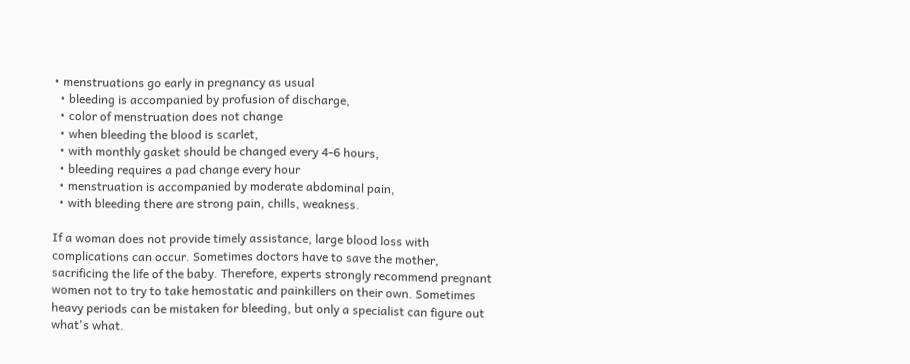• menstruations go early in pregnancy as usual
  • bleeding is accompanied by profusion of discharge,
  • color of menstruation does not change
  • when bleeding the blood is scarlet,
  • with monthly gasket should be changed every 4-6 hours,
  • bleeding requires a pad change every hour
  • menstruation is accompanied by moderate abdominal pain,
  • with bleeding there are strong pain, chills, weakness.

If a woman does not provide timely assistance, large blood loss with complications can occur. Sometimes doctors have to save the mother, sacrificing the life of the baby. Therefore, experts strongly recommend pregnant women not to try to take hemostatic and painkillers on their own. Sometimes heavy periods can be mistaken for bleeding, but only a specialist can figure out what's what.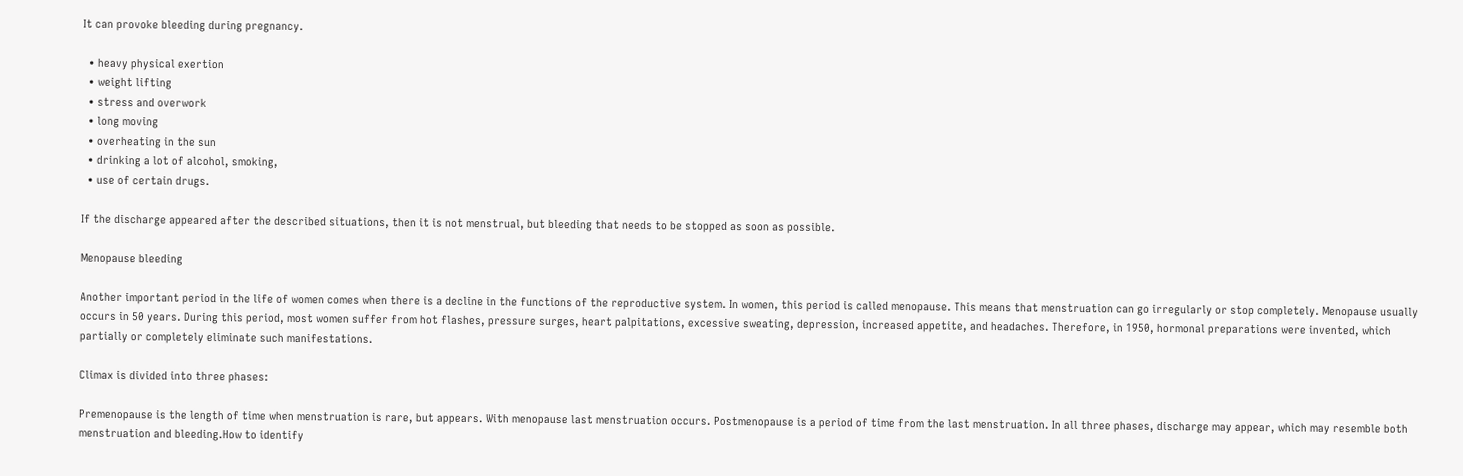It can provoke bleeding during pregnancy.

  • heavy physical exertion
  • weight lifting
  • stress and overwork
  • long moving
  • overheating in the sun
  • drinking a lot of alcohol, smoking,
  • use of certain drugs.

If the discharge appeared after the described situations, then it is not menstrual, but bleeding that needs to be stopped as soon as possible.

Menopause bleeding

Another important period in the life of women comes when there is a decline in the functions of the reproductive system. In women, this period is called menopause. This means that menstruation can go irregularly or stop completely. Menopause usually occurs in 50 years. During this period, most women suffer from hot flashes, pressure surges, heart palpitations, excessive sweating, depression, increased appetite, and headaches. Therefore, in 1950, hormonal preparations were invented, which partially or completely eliminate such manifestations.

Climax is divided into three phases:

Premenopause is the length of time when menstruation is rare, but appears. With menopause last menstruation occurs. Postmenopause is a period of time from the last menstruation. In all three phases, discharge may appear, which may resemble both menstruation and bleeding.How to identify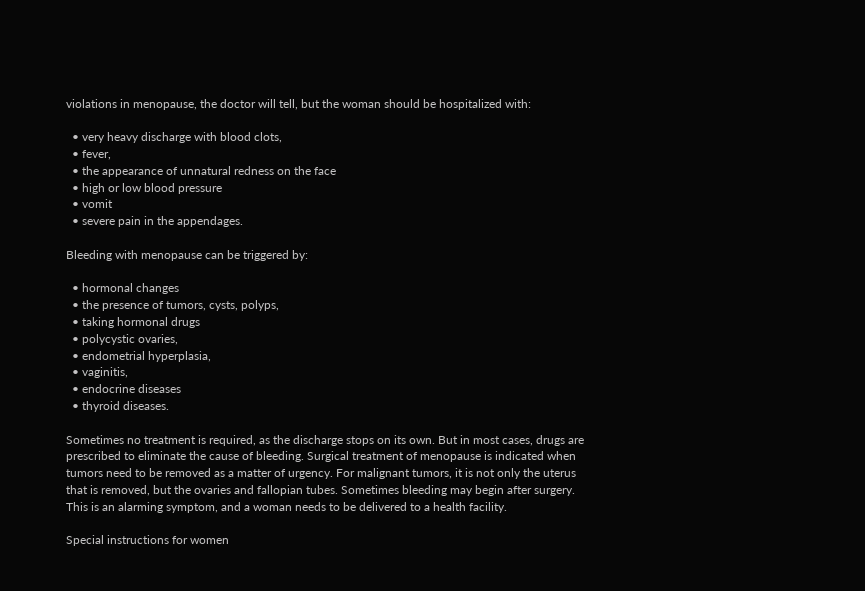violations in menopause, the doctor will tell, but the woman should be hospitalized with:

  • very heavy discharge with blood clots,
  • fever,
  • the appearance of unnatural redness on the face
  • high or low blood pressure
  • vomit
  • severe pain in the appendages.

Bleeding with menopause can be triggered by:

  • hormonal changes
  • the presence of tumors, cysts, polyps,
  • taking hormonal drugs
  • polycystic ovaries,
  • endometrial hyperplasia,
  • vaginitis,
  • endocrine diseases
  • thyroid diseases.

Sometimes no treatment is required, as the discharge stops on its own. But in most cases, drugs are prescribed to eliminate the cause of bleeding. Surgical treatment of menopause is indicated when tumors need to be removed as a matter of urgency. For malignant tumors, it is not only the uterus that is removed, but the ovaries and fallopian tubes. Sometimes bleeding may begin after surgery. This is an alarming symptom, and a woman needs to be delivered to a health facility.

Special instructions for women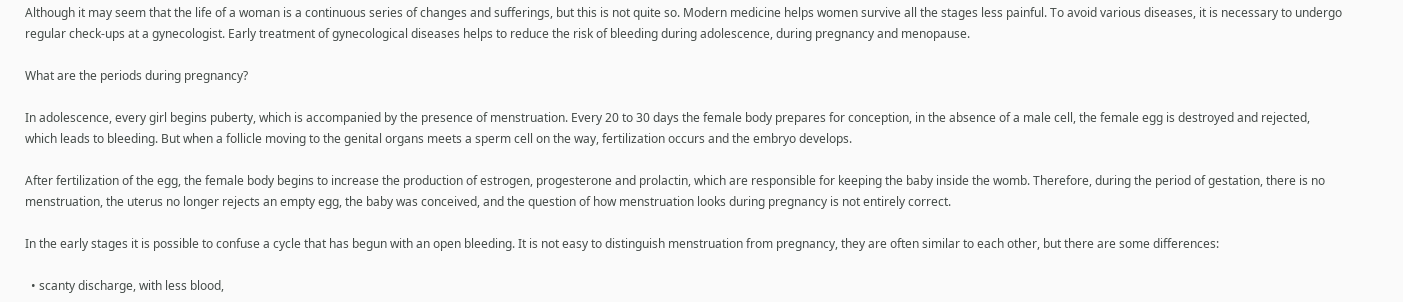Although it may seem that the life of a woman is a continuous series of changes and sufferings, but this is not quite so. Modern medicine helps women survive all the stages less painful. To avoid various diseases, it is necessary to undergo regular check-ups at a gynecologist. Early treatment of gynecological diseases helps to reduce the risk of bleeding during adolescence, during pregnancy and menopause.

What are the periods during pregnancy?

In adolescence, every girl begins puberty, which is accompanied by the presence of menstruation. Every 20 to 30 days the female body prepares for conception, in the absence of a male cell, the female egg is destroyed and rejected, which leads to bleeding. But when a follicle moving to the genital organs meets a sperm cell on the way, fertilization occurs and the embryo develops.

After fertilization of the egg, the female body begins to increase the production of estrogen, progesterone and prolactin, which are responsible for keeping the baby inside the womb. Therefore, during the period of gestation, there is no menstruation, the uterus no longer rejects an empty egg, the baby was conceived, and the question of how menstruation looks during pregnancy is not entirely correct.

In the early stages it is possible to confuse a cycle that has begun with an open bleeding. It is not easy to distinguish menstruation from pregnancy, they are often similar to each other, but there are some differences:

  • scanty discharge, with less blood,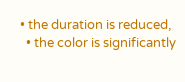• the duration is reduced,
  • the color is significantly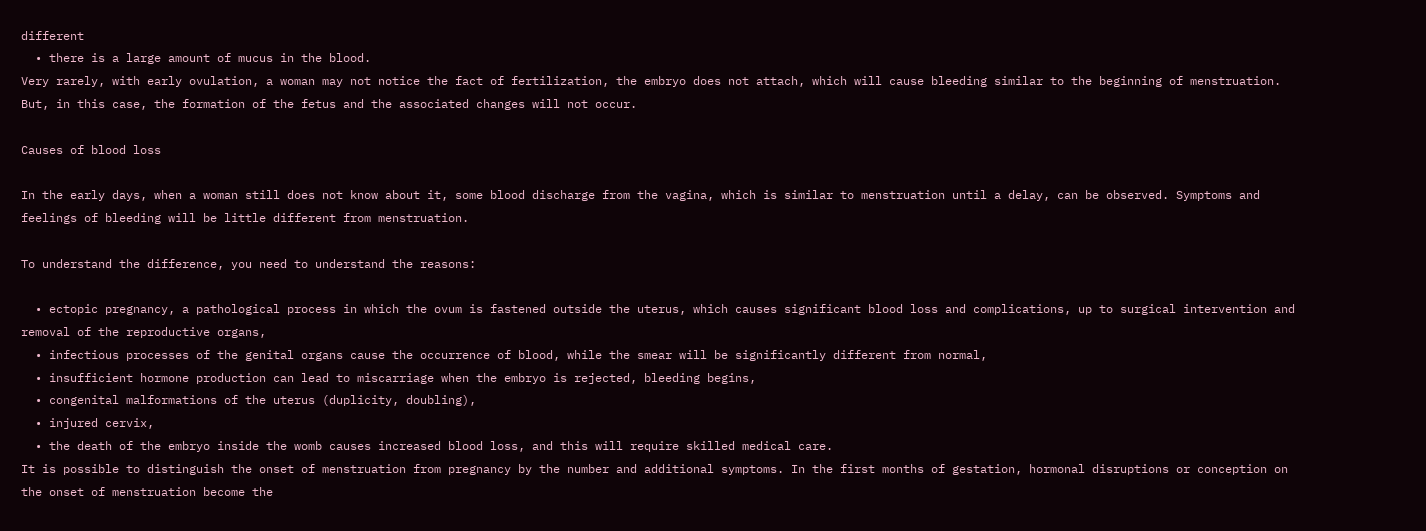different
  • there is a large amount of mucus in the blood.
Very rarely, with early ovulation, a woman may not notice the fact of fertilization, the embryo does not attach, which will cause bleeding similar to the beginning of menstruation. But, in this case, the formation of the fetus and the associated changes will not occur.

Causes of blood loss

In the early days, when a woman still does not know about it, some blood discharge from the vagina, which is similar to menstruation until a delay, can be observed. Symptoms and feelings of bleeding will be little different from menstruation.

To understand the difference, you need to understand the reasons:

  • ectopic pregnancy, a pathological process in which the ovum is fastened outside the uterus, which causes significant blood loss and complications, up to surgical intervention and removal of the reproductive organs,
  • infectious processes of the genital organs cause the occurrence of blood, while the smear will be significantly different from normal,
  • insufficient hormone production can lead to miscarriage when the embryo is rejected, bleeding begins,
  • congenital malformations of the uterus (duplicity, doubling),
  • injured cervix,
  • the death of the embryo inside the womb causes increased blood loss, and this will require skilled medical care.
It is possible to distinguish the onset of menstruation from pregnancy by the number and additional symptoms. In the first months of gestation, hormonal disruptions or conception on the onset of menstruation become the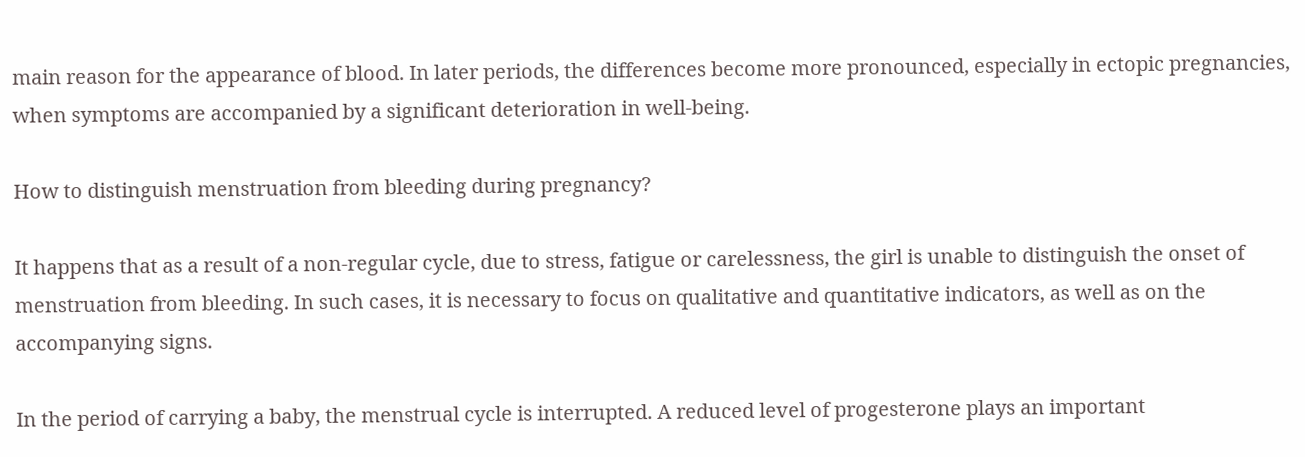main reason for the appearance of blood. In later periods, the differences become more pronounced, especially in ectopic pregnancies, when symptoms are accompanied by a significant deterioration in well-being.

How to distinguish menstruation from bleeding during pregnancy?

It happens that as a result of a non-regular cycle, due to stress, fatigue or carelessness, the girl is unable to distinguish the onset of menstruation from bleeding. In such cases, it is necessary to focus on qualitative and quantitative indicators, as well as on the accompanying signs.

In the period of carrying a baby, the menstrual cycle is interrupted. A reduced level of progesterone plays an important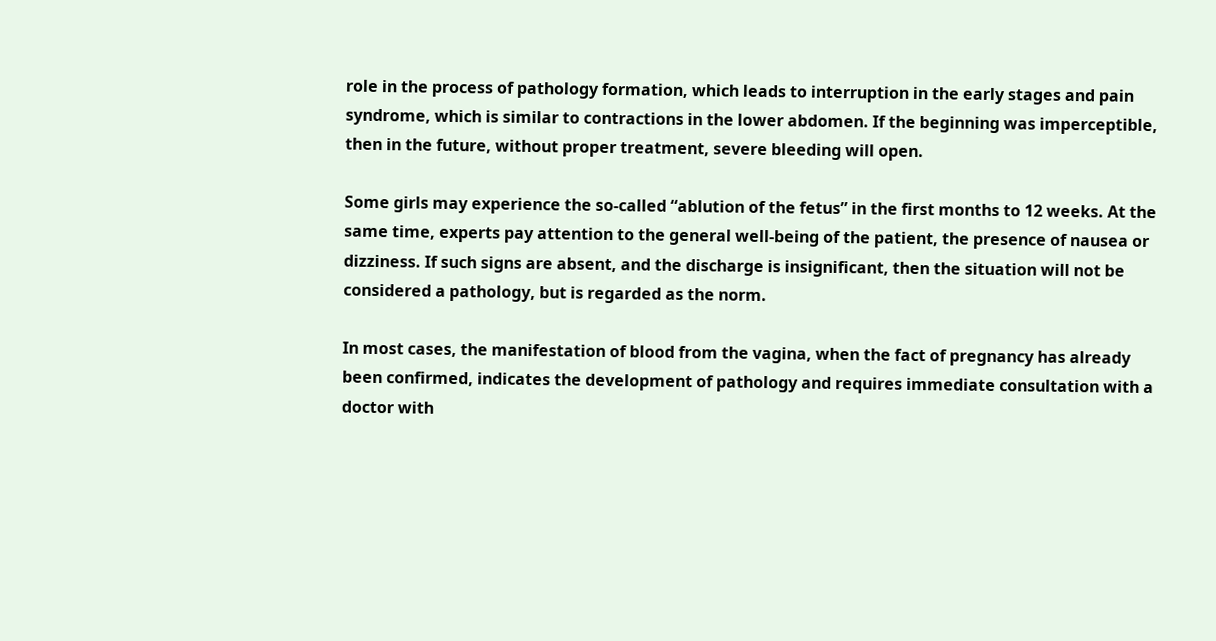role in the process of pathology formation, which leads to interruption in the early stages and pain syndrome, which is similar to contractions in the lower abdomen. If the beginning was imperceptible, then in the future, without proper treatment, severe bleeding will open.

Some girls may experience the so-called “ablution of the fetus” in the first months to 12 weeks. At the same time, experts pay attention to the general well-being of the patient, the presence of nausea or dizziness. If such signs are absent, and the discharge is insignificant, then the situation will not be considered a pathology, but is regarded as the norm.

In most cases, the manifestation of blood from the vagina, when the fact of pregnancy has already been confirmed, indicates the development of pathology and requires immediate consultation with a doctor with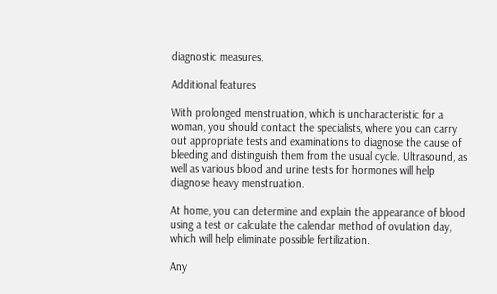diagnostic measures.

Additional features

With prolonged menstruation, which is uncharacteristic for a woman, you should contact the specialists, where you can carry out appropriate tests and examinations to diagnose the cause of bleeding and distinguish them from the usual cycle. Ultrasound, as well as various blood and urine tests for hormones will help diagnose heavy menstruation.

At home, you can determine and explain the appearance of blood using a test or calculate the calendar method of ovulation day, which will help eliminate possible fertilization.

Any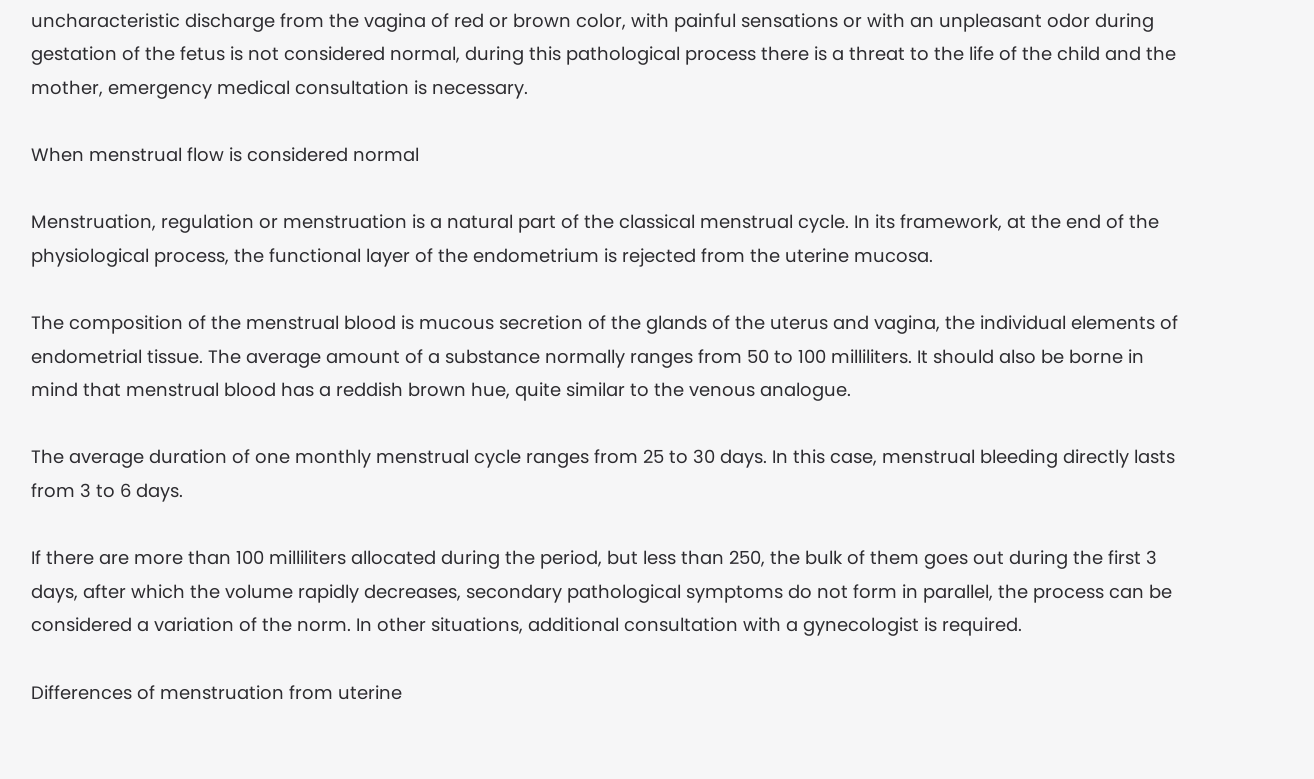uncharacteristic discharge from the vagina of red or brown color, with painful sensations or with an unpleasant odor during gestation of the fetus is not considered normal, during this pathological process there is a threat to the life of the child and the mother, emergency medical consultation is necessary.

When menstrual flow is considered normal

Menstruation, regulation or menstruation is a natural part of the classical menstrual cycle. In its framework, at the end of the physiological process, the functional layer of the endometrium is rejected from the uterine mucosa.

The composition of the menstrual blood is mucous secretion of the glands of the uterus and vagina, the individual elements of endometrial tissue. The average amount of a substance normally ranges from 50 to 100 milliliters. It should also be borne in mind that menstrual blood has a reddish brown hue, quite similar to the venous analogue.

The average duration of one monthly menstrual cycle ranges from 25 to 30 days. In this case, menstrual bleeding directly lasts from 3 to 6 days.

If there are more than 100 milliliters allocated during the period, but less than 250, the bulk of them goes out during the first 3 days, after which the volume rapidly decreases, secondary pathological symptoms do not form in parallel, the process can be considered a variation of the norm. In other situations, additional consultation with a gynecologist is required.

Differences of menstruation from uterine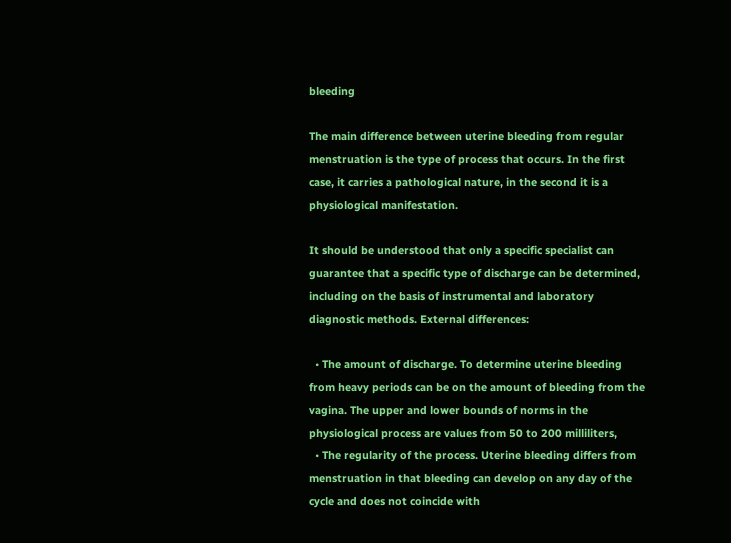bleeding

The main difference between uterine bleeding from regular menstruation is the type of process that occurs. In the first case, it carries a pathological nature, in the second it is a physiological manifestation.

It should be understood that only a specific specialist can guarantee that a specific type of discharge can be determined, including on the basis of instrumental and laboratory diagnostic methods. External differences:

  • The amount of discharge. To determine uterine bleeding from heavy periods can be on the amount of bleeding from the vagina. The upper and lower bounds of norms in the physiological process are values from 50 to 200 milliliters,
  • The regularity of the process. Uterine bleeding differs from menstruation in that bleeding can develop on any day of the cycle and does not coincide with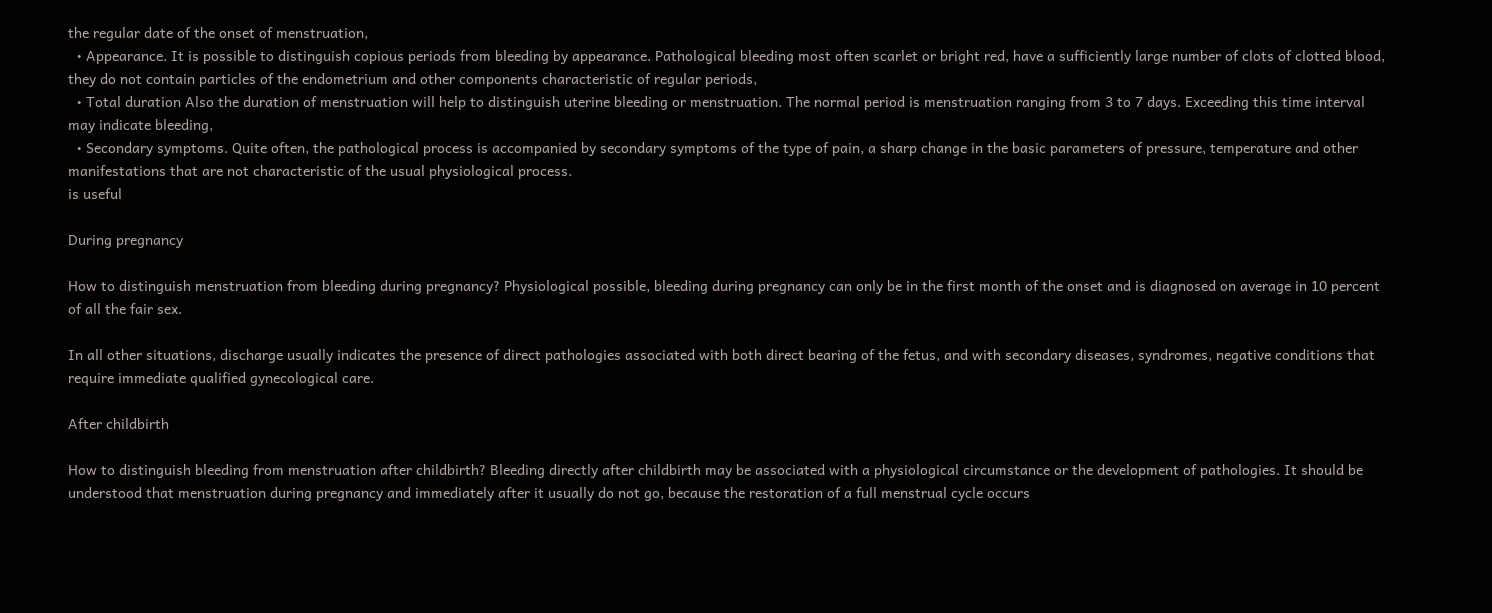the regular date of the onset of menstruation,
  • Appearance. It is possible to distinguish copious periods from bleeding by appearance. Pathological bleeding most often scarlet or bright red, have a sufficiently large number of clots of clotted blood, they do not contain particles of the endometrium and other components characteristic of regular periods,
  • Total duration Also the duration of menstruation will help to distinguish uterine bleeding or menstruation. The normal period is menstruation ranging from 3 to 7 days. Exceeding this time interval may indicate bleeding,
  • Secondary symptoms. Quite often, the pathological process is accompanied by secondary symptoms of the type of pain, a sharp change in the basic parameters of pressure, temperature and other manifestations that are not characteristic of the usual physiological process.
is useful

During pregnancy

How to distinguish menstruation from bleeding during pregnancy? Physiological possible, bleeding during pregnancy can only be in the first month of the onset and is diagnosed on average in 10 percent of all the fair sex.

In all other situations, discharge usually indicates the presence of direct pathologies associated with both direct bearing of the fetus, and with secondary diseases, syndromes, negative conditions that require immediate qualified gynecological care.

After childbirth

How to distinguish bleeding from menstruation after childbirth? Bleeding directly after childbirth may be associated with a physiological circumstance or the development of pathologies. It should be understood that menstruation during pregnancy and immediately after it usually do not go, because the restoration of a full menstrual cycle occurs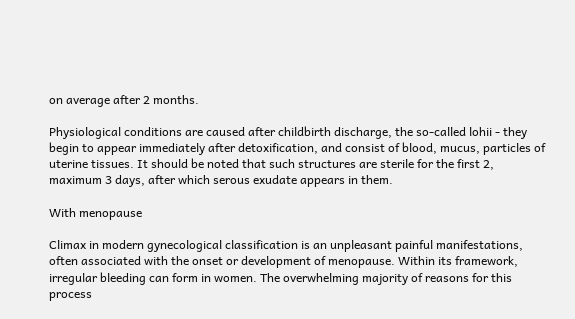on average after 2 months.

Physiological conditions are caused after childbirth discharge, the so-called lohii - they begin to appear immediately after detoxification, and consist of blood, mucus, particles of uterine tissues. It should be noted that such structures are sterile for the first 2, maximum 3 days, after which serous exudate appears in them.

With menopause

Climax in modern gynecological classification is an unpleasant painful manifestations, often associated with the onset or development of menopause. Within its framework, irregular bleeding can form in women. The overwhelming majority of reasons for this process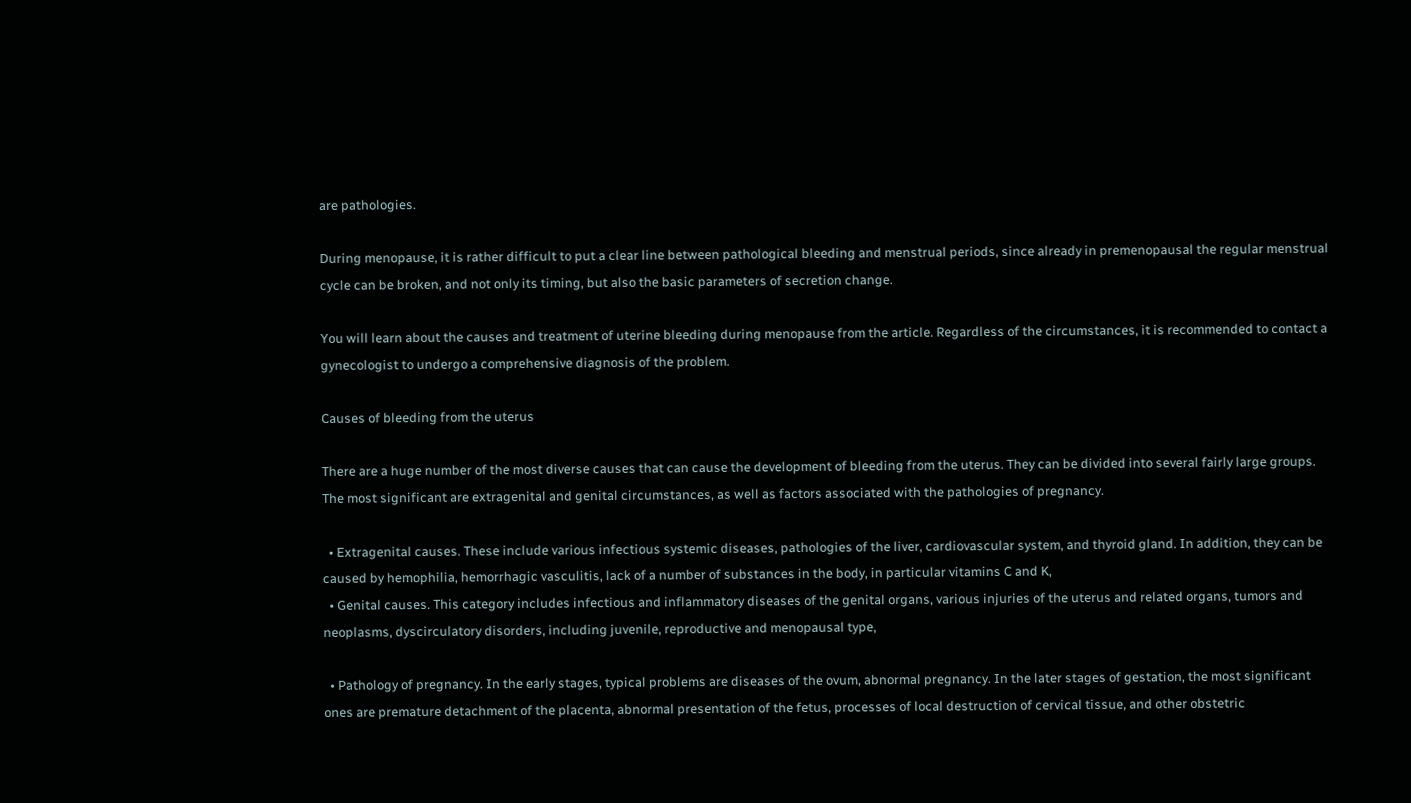are pathologies.

During menopause, it is rather difficult to put a clear line between pathological bleeding and menstrual periods, since already in premenopausal the regular menstrual cycle can be broken, and not only its timing, but also the basic parameters of secretion change.

You will learn about the causes and treatment of uterine bleeding during menopause from the article. Regardless of the circumstances, it is recommended to contact a gynecologist to undergo a comprehensive diagnosis of the problem.

Causes of bleeding from the uterus

There are a huge number of the most diverse causes that can cause the development of bleeding from the uterus. They can be divided into several fairly large groups. The most significant are extragenital and genital circumstances, as well as factors associated with the pathologies of pregnancy.

  • Extragenital causes. These include various infectious systemic diseases, pathologies of the liver, cardiovascular system, and thyroid gland. In addition, they can be caused by hemophilia, hemorrhagic vasculitis, lack of a number of substances in the body, in particular vitamins C and K,
  • Genital causes. This category includes infectious and inflammatory diseases of the genital organs, various injuries of the uterus and related organs, tumors and neoplasms, dyscirculatory disorders, including juvenile, reproductive and menopausal type,

  • Pathology of pregnancy. In the early stages, typical problems are diseases of the ovum, abnormal pregnancy. In the later stages of gestation, the most significant ones are premature detachment of the placenta, abnormal presentation of the fetus, processes of local destruction of cervical tissue, and other obstetric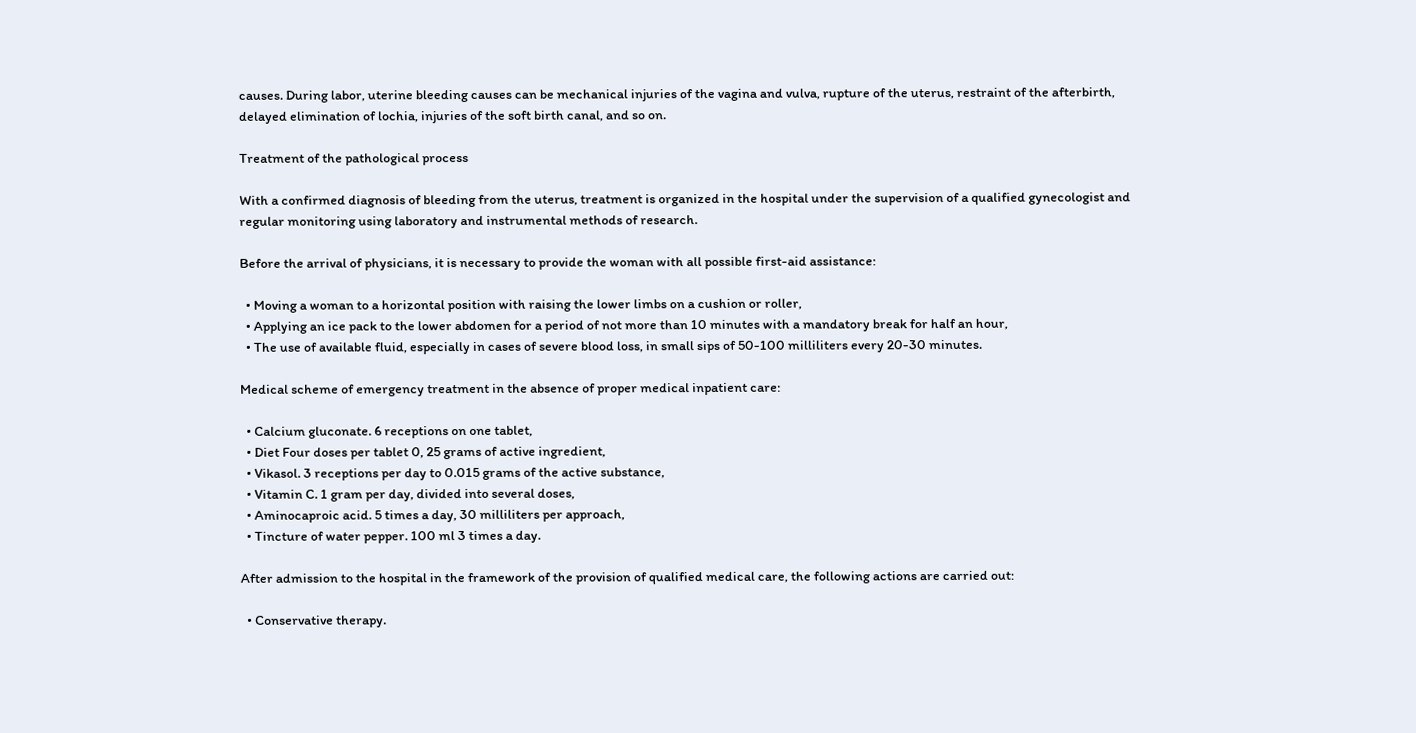causes. During labor, uterine bleeding causes can be mechanical injuries of the vagina and vulva, rupture of the uterus, restraint of the afterbirth, delayed elimination of lochia, injuries of the soft birth canal, and so on.

Treatment of the pathological process

With a confirmed diagnosis of bleeding from the uterus, treatment is organized in the hospital under the supervision of a qualified gynecologist and regular monitoring using laboratory and instrumental methods of research.

Before the arrival of physicians, it is necessary to provide the woman with all possible first-aid assistance:

  • Moving a woman to a horizontal position with raising the lower limbs on a cushion or roller,
  • Applying an ice pack to the lower abdomen for a period of not more than 10 minutes with a mandatory break for half an hour,
  • The use of available fluid, especially in cases of severe blood loss, in small sips of 50-100 milliliters every 20-30 minutes.

Medical scheme of emergency treatment in the absence of proper medical inpatient care:

  • Calcium gluconate. 6 receptions on one tablet,
  • Diet Four doses per tablet 0, 25 grams of active ingredient,
  • Vikasol. 3 receptions per day to 0.015 grams of the active substance,
  • Vitamin C. 1 gram per day, divided into several doses,
  • Aminocaproic acid. 5 times a day, 30 milliliters per approach,
  • Tincture of water pepper. 100 ml 3 times a day.

After admission to the hospital in the framework of the provision of qualified medical care, the following actions are carried out:

  • Conservative therapy.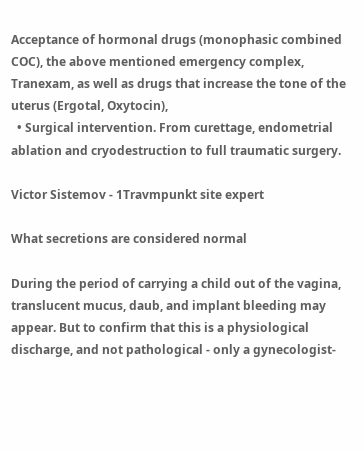Acceptance of hormonal drugs (monophasic combined COC), the above mentioned emergency complex, Tranexam, as well as drugs that increase the tone of the uterus (Ergotal, Oxytocin),
  • Surgical intervention. From curettage, endometrial ablation and cryodestruction to full traumatic surgery.

Victor Sistemov - 1Travmpunkt site expert

What secretions are considered normal

During the period of carrying a child out of the vagina, translucent mucus, daub, and implant bleeding may appear. But to confirm that this is a physiological discharge, and not pathological - only a gynecologist-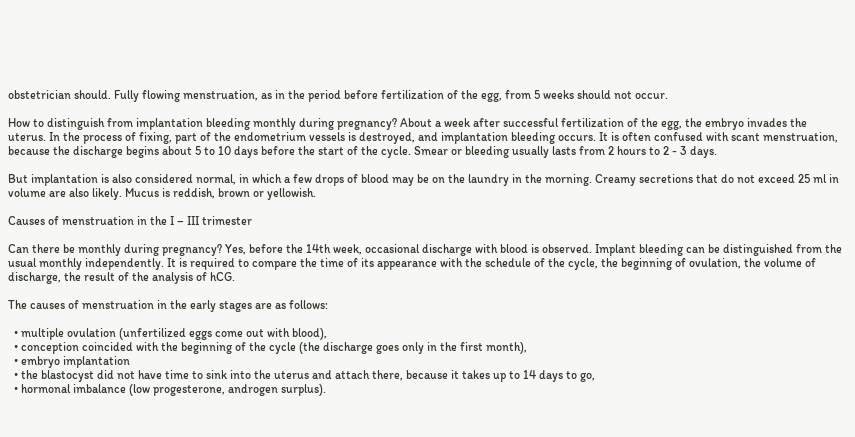obstetrician should. Fully flowing menstruation, as in the period before fertilization of the egg, from 5 weeks should not occur.

How to distinguish from implantation bleeding monthly during pregnancy? About a week after successful fertilization of the egg, the embryo invades the uterus. In the process of fixing, part of the endometrium vessels is destroyed, and implantation bleeding occurs. It is often confused with scant menstruation, because the discharge begins about 5 to 10 days before the start of the cycle. Smear or bleeding usually lasts from 2 hours to 2 - 3 days.

But implantation is also considered normal, in which a few drops of blood may be on the laundry in the morning. Creamy secretions that do not exceed 25 ml in volume are also likely. Mucus is reddish, brown or yellowish.

Causes of menstruation in the I – III trimester

Can there be monthly during pregnancy? Yes, before the 14th week, occasional discharge with blood is observed. Implant bleeding can be distinguished from the usual monthly independently. It is required to compare the time of its appearance with the schedule of the cycle, the beginning of ovulation, the volume of discharge, the result of the analysis of hCG.

The causes of menstruation in the early stages are as follows:

  • multiple ovulation (unfertilized eggs come out with blood),
  • conception coincided with the beginning of the cycle (the discharge goes only in the first month),
  • embryo implantation
  • the blastocyst did not have time to sink into the uterus and attach there, because it takes up to 14 days to go,
  • hormonal imbalance (low progesterone, androgen surplus).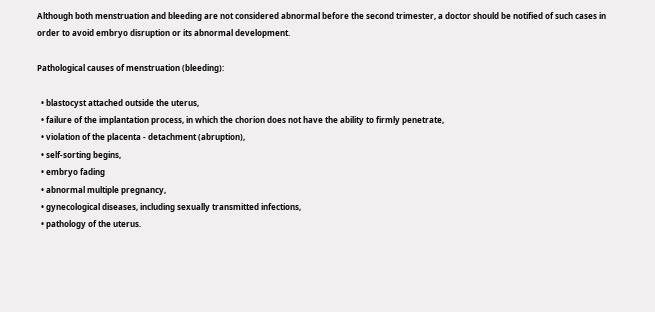Although both menstruation and bleeding are not considered abnormal before the second trimester, a doctor should be notified of such cases in order to avoid embryo disruption or its abnormal development.

Pathological causes of menstruation (bleeding):

  • blastocyst attached outside the uterus,
  • failure of the implantation process, in which the chorion does not have the ability to firmly penetrate,
  • violation of the placenta - detachment (abruption),
  • self-sorting begins,
  • embryo fading
  • abnormal multiple pregnancy,
  • gynecological diseases, including sexually transmitted infections,
  • pathology of the uterus.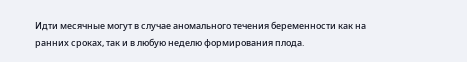Идти месячные могут в случае аномального течения беременности как на ранних сроках, так и в любую неделю формирования плода.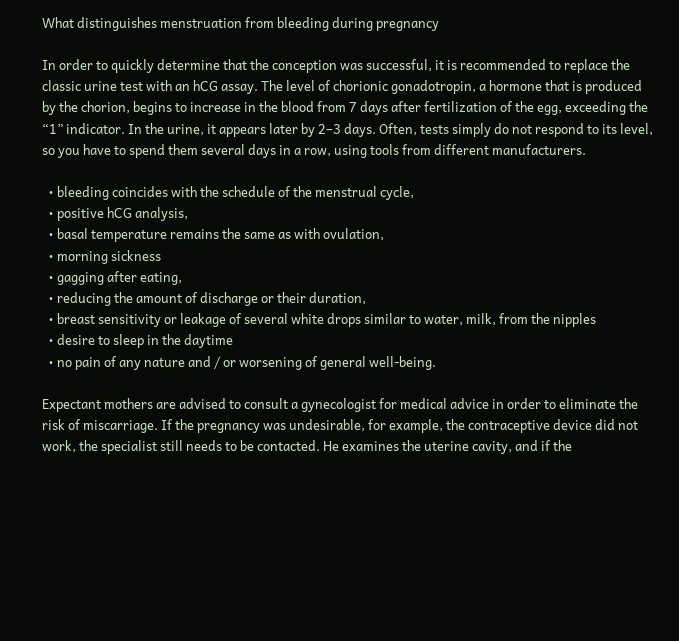What distinguishes menstruation from bleeding during pregnancy

In order to quickly determine that the conception was successful, it is recommended to replace the classic urine test with an hCG assay. The level of chorionic gonadotropin, a hormone that is produced by the chorion, begins to increase in the blood from 7 days after fertilization of the egg, exceeding the “1” indicator. In the urine, it appears later by 2–3 days. Often, tests simply do not respond to its level, so you have to spend them several days in a row, using tools from different manufacturers.

  • bleeding coincides with the schedule of the menstrual cycle,
  • positive hCG analysis,
  • basal temperature remains the same as with ovulation,
  • morning sickness
  • gagging after eating,
  • reducing the amount of discharge or their duration,
  • breast sensitivity or leakage of several white drops similar to water, milk, from the nipples
  • desire to sleep in the daytime
  • no pain of any nature and / or worsening of general well-being.

Expectant mothers are advised to consult a gynecologist for medical advice in order to eliminate the risk of miscarriage. If the pregnancy was undesirable, for example, the contraceptive device did not work, the specialist still needs to be contacted. He examines the uterine cavity, and if the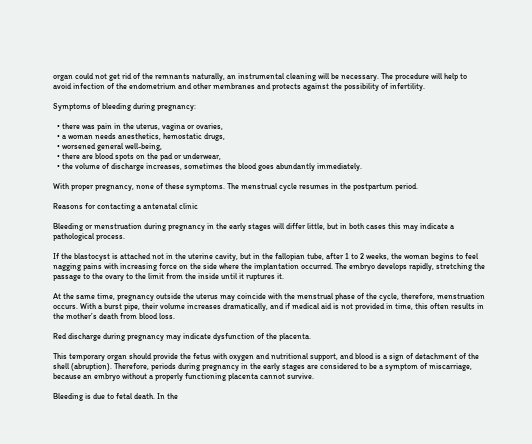organ could not get rid of the remnants naturally, an instrumental cleaning will be necessary. The procedure will help to avoid infection of the endometrium and other membranes and protects against the possibility of infertility.

Symptoms of bleeding during pregnancy:

  • there was pain in the uterus, vagina or ovaries,
  • a woman needs anesthetics, hemostatic drugs,
  • worsened general well-being,
  • there are blood spots on the pad or underwear,
  • the volume of discharge increases, sometimes the blood goes abundantly immediately.

With proper pregnancy, none of these symptoms. The menstrual cycle resumes in the postpartum period.

Reasons for contacting a antenatal clinic

Bleeding or menstruation during pregnancy in the early stages will differ little, but in both cases this may indicate a pathological process.

If the blastocyst is attached not in the uterine cavity, but in the fallopian tube, after 1 to 2 weeks, the woman begins to feel nagging pains with increasing force on the side where the implantation occurred. The embryo develops rapidly, stretching the passage to the ovary to the limit from the inside until it ruptures it.

At the same time, pregnancy outside the uterus may coincide with the menstrual phase of the cycle, therefore, menstruation occurs. With a burst pipe, their volume increases dramatically, and if medical aid is not provided in time, this often results in the mother’s death from blood loss.

Red discharge during pregnancy may indicate dysfunction of the placenta.

This temporary organ should provide the fetus with oxygen and nutritional support, and blood is a sign of detachment of the shell (abruption). Therefore, periods during pregnancy in the early stages are considered to be a symptom of miscarriage, because an embryo without a properly functioning placenta cannot survive.

Bleeding is due to fetal death. In the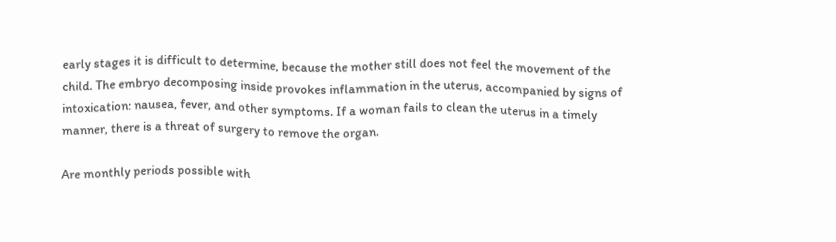early stages it is difficult to determine, because the mother still does not feel the movement of the child. The embryo decomposing inside provokes inflammation in the uterus, accompanied by signs of intoxication: nausea, fever, and other symptoms. If a woman fails to clean the uterus in a timely manner, there is a threat of surgery to remove the organ.

Are monthly periods possible with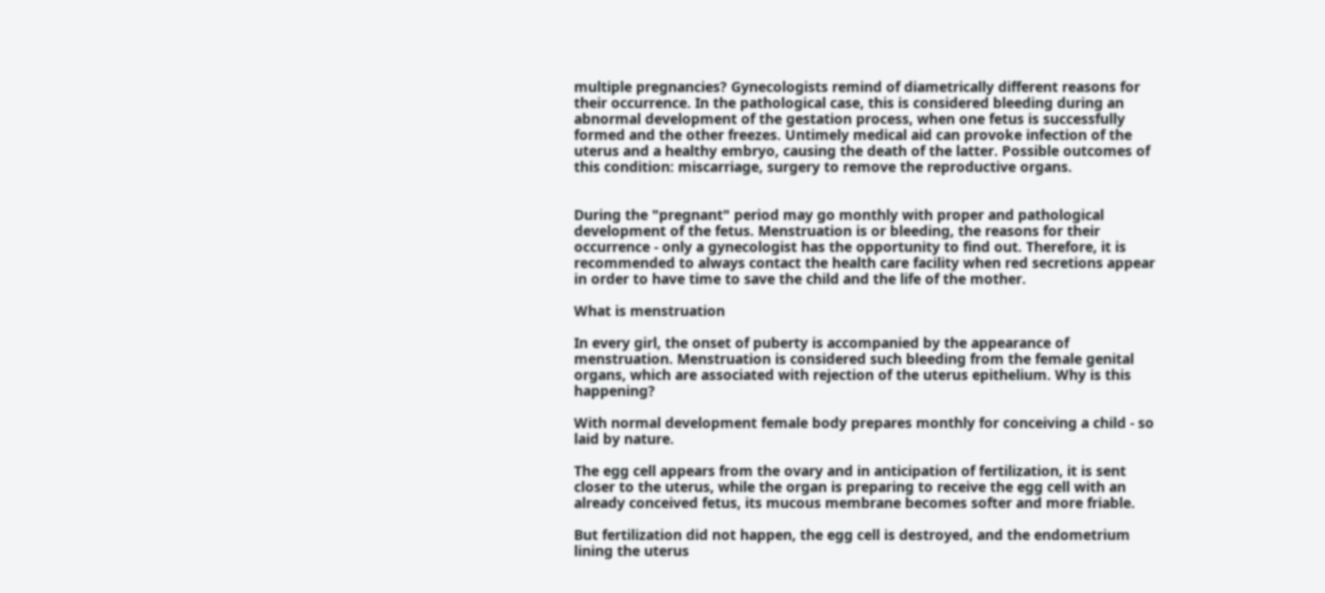multiple pregnancies? Gynecologists remind of diametrically different reasons for their occurrence. In the pathological case, this is considered bleeding during an abnormal development of the gestation process, when one fetus is successfully formed and the other freezes. Untimely medical aid can provoke infection of the uterus and a healthy embryo, causing the death of the latter. Possible outcomes of this condition: miscarriage, surgery to remove the reproductive organs.


During the "pregnant" period may go monthly with proper and pathological development of the fetus. Menstruation is or bleeding, the reasons for their occurrence - only a gynecologist has the opportunity to find out. Therefore, it is recommended to always contact the health care facility when red secretions appear in order to have time to save the child and the life of the mother.

What is menstruation

In every girl, the onset of puberty is accompanied by the appearance of menstruation. Menstruation is considered such bleeding from the female genital organs, which are associated with rejection of the uterus epithelium. Why is this happening?

With normal development female body prepares monthly for conceiving a child - so laid by nature.

The egg cell appears from the ovary and in anticipation of fertilization, it is sent closer to the uterus, while the organ is preparing to receive the egg cell with an already conceived fetus, its mucous membrane becomes softer and more friable.

But fertilization did not happen, the egg cell is destroyed, and the endometrium lining the uterus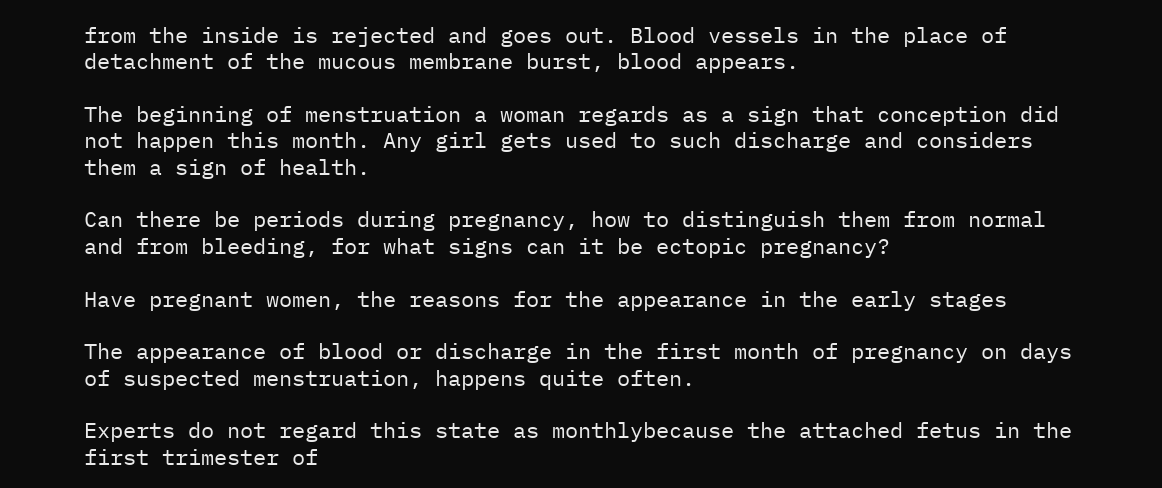from the inside is rejected and goes out. Blood vessels in the place of detachment of the mucous membrane burst, blood appears.

The beginning of menstruation a woman regards as a sign that conception did not happen this month. Any girl gets used to such discharge and considers them a sign of health.

Can there be periods during pregnancy, how to distinguish them from normal and from bleeding, for what signs can it be ectopic pregnancy?

Have pregnant women, the reasons for the appearance in the early stages

The appearance of blood or discharge in the first month of pregnancy on days of suspected menstruation, happens quite often.

Experts do not regard this state as monthlybecause the attached fetus in the first trimester of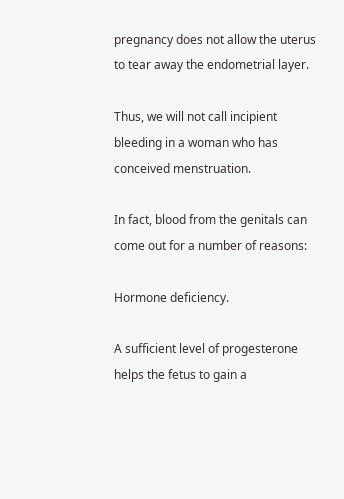pregnancy does not allow the uterus to tear away the endometrial layer.

Thus, we will not call incipient bleeding in a woman who has conceived menstruation.

In fact, blood from the genitals can come out for a number of reasons:

Hormone deficiency.

A sufficient level of progesterone helps the fetus to gain a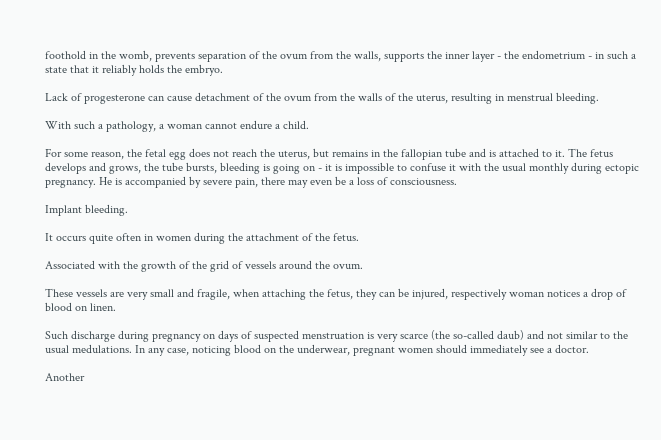foothold in the womb, prevents separation of the ovum from the walls, supports the inner layer - the endometrium - in such a state that it reliably holds the embryo.

Lack of progesterone can cause detachment of the ovum from the walls of the uterus, resulting in menstrual bleeding.

With such a pathology, a woman cannot endure a child.

For some reason, the fetal egg does not reach the uterus, but remains in the fallopian tube and is attached to it. The fetus develops and grows, the tube bursts, bleeding is going on - it is impossible to confuse it with the usual monthly during ectopic pregnancy. He is accompanied by severe pain, there may even be a loss of consciousness.

Implant bleeding.

It occurs quite often in women during the attachment of the fetus.

Associated with the growth of the grid of vessels around the ovum.

These vessels are very small and fragile, when attaching the fetus, they can be injured, respectively woman notices a drop of blood on linen.

Such discharge during pregnancy on days of suspected menstruation is very scarce (the so-called daub) and not similar to the usual medulations. In any case, noticing blood on the underwear, pregnant women should immediately see a doctor.

Another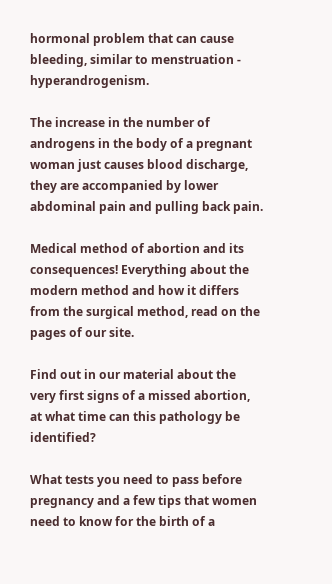hormonal problem that can cause bleeding, similar to menstruation - hyperandrogenism.

The increase in the number of androgens in the body of a pregnant woman just causes blood discharge, they are accompanied by lower abdominal pain and pulling back pain.

Medical method of abortion and its consequences! Everything about the modern method and how it differs from the surgical method, read on the pages of our site.

Find out in our material about the very first signs of a missed abortion, at what time can this pathology be identified?

What tests you need to pass before pregnancy and a few tips that women need to know for the birth of a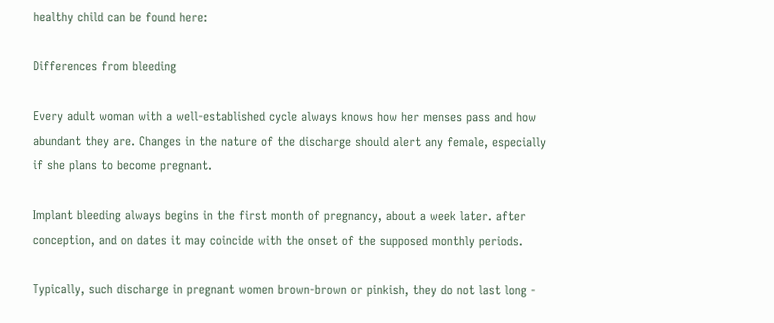healthy child can be found here:

Differences from bleeding

Every adult woman with a well-established cycle always knows how her menses pass and how abundant they are. Changes in the nature of the discharge should alert any female, especially if she plans to become pregnant.

Implant bleeding always begins in the first month of pregnancy, about a week later. after conception, and on dates it may coincide with the onset of the supposed monthly periods.

Typically, such discharge in pregnant women brown-brown or pinkish, they do not last long -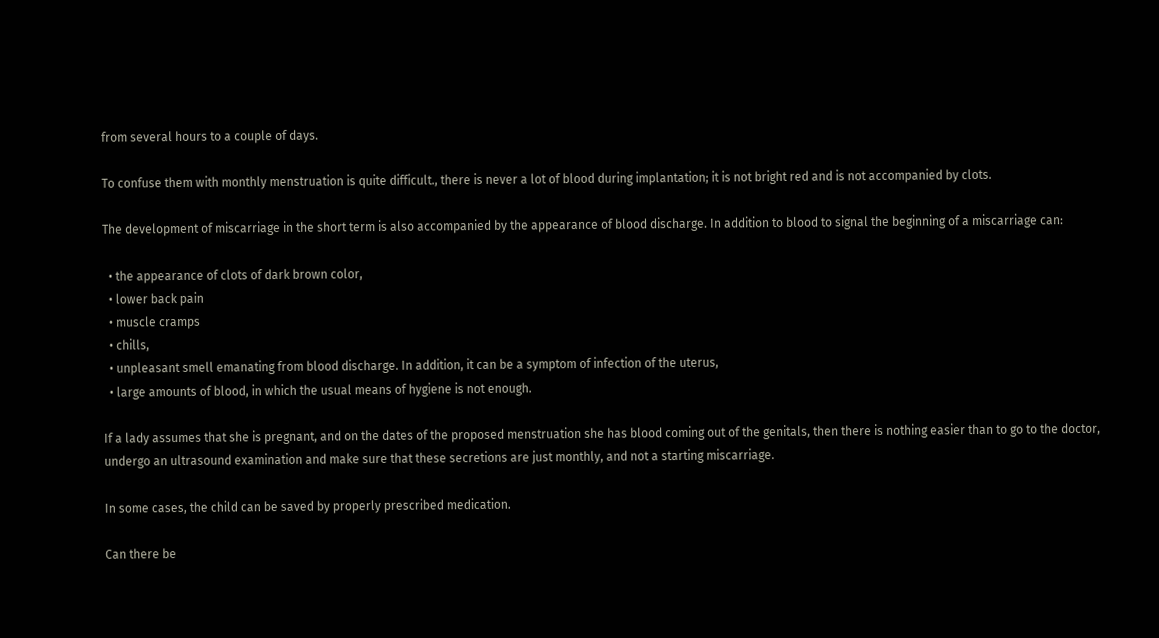from several hours to a couple of days.

To confuse them with monthly menstruation is quite difficult., there is never a lot of blood during implantation; it is not bright red and is not accompanied by clots.

The development of miscarriage in the short term is also accompanied by the appearance of blood discharge. In addition to blood to signal the beginning of a miscarriage can:

  • the appearance of clots of dark brown color,
  • lower back pain
  • muscle cramps
  • chills,
  • unpleasant smell emanating from blood discharge. In addition, it can be a symptom of infection of the uterus,
  • large amounts of blood, in which the usual means of hygiene is not enough.

If a lady assumes that she is pregnant, and on the dates of the proposed menstruation she has blood coming out of the genitals, then there is nothing easier than to go to the doctor, undergo an ultrasound examination and make sure that these secretions are just monthly, and not a starting miscarriage.

In some cases, the child can be saved by properly prescribed medication.

Can there be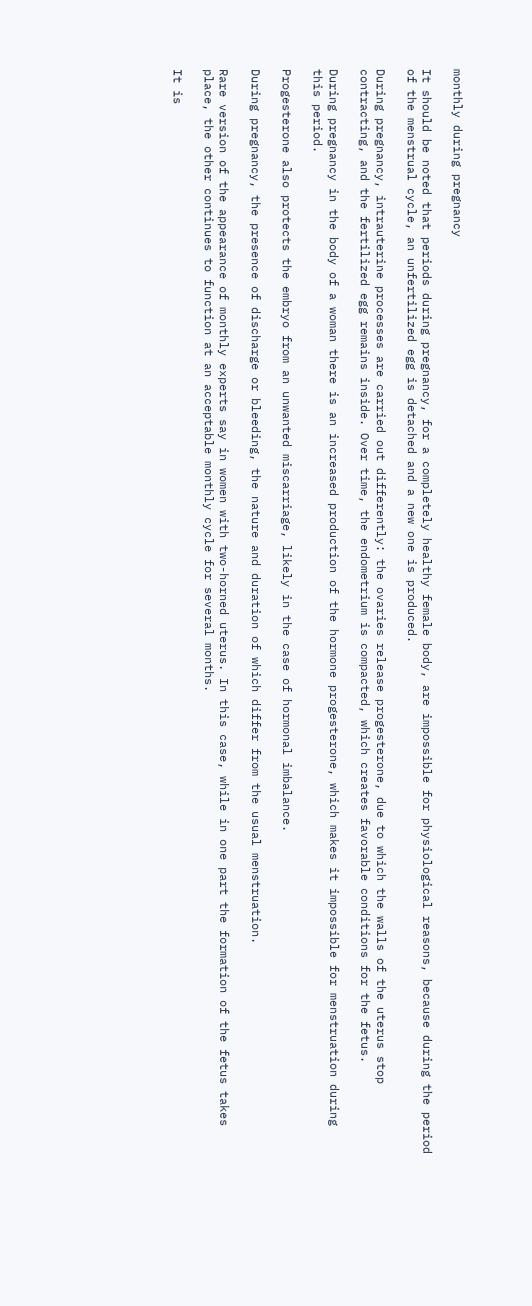monthly during pregnancy

It should be noted that periods during pregnancy, for a completely healthy female body, are impossible for physiological reasons, because during the period of the menstrual cycle, an unfertilized egg is detached and a new one is produced.

During pregnancy, intrauterine processes are carried out differently: the ovaries release progesterone, due to which the walls of the uterus stop contracting, and the fertilized egg remains inside. Over time, the endometrium is compacted, which creates favorable conditions for the fetus.

During pregnancy in the body of a woman there is an increased production of the hormone progesterone, which makes it impossible for menstruation during this period.

Progesterone also protects the embryo from an unwanted miscarriage, likely in the case of hormonal imbalance.

During pregnancy, the presence of discharge or bleeding, the nature and duration of which differ from the usual menstruation.

Rare version of the appearance of monthly experts say in women with two-horned uterus. In this case, while in one part the formation of the fetus takes place, the other continues to function at an acceptable monthly cycle for several months.

It is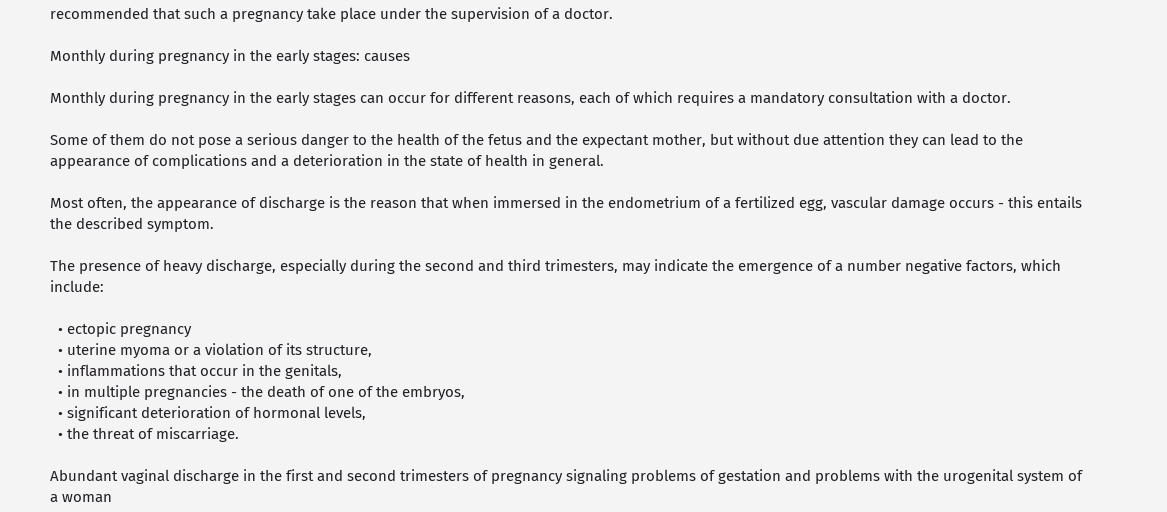recommended that such a pregnancy take place under the supervision of a doctor.

Monthly during pregnancy in the early stages: causes

Monthly during pregnancy in the early stages can occur for different reasons, each of which requires a mandatory consultation with a doctor.

Some of them do not pose a serious danger to the health of the fetus and the expectant mother, but without due attention they can lead to the appearance of complications and a deterioration in the state of health in general.

Most often, the appearance of discharge is the reason that when immersed in the endometrium of a fertilized egg, vascular damage occurs - this entails the described symptom.

The presence of heavy discharge, especially during the second and third trimesters, may indicate the emergence of a number negative factors, which include:

  • ectopic pregnancy
  • uterine myoma or a violation of its structure,
  • inflammations that occur in the genitals,
  • in multiple pregnancies - the death of one of the embryos,
  • significant deterioration of hormonal levels,
  • the threat of miscarriage.

Abundant vaginal discharge in the first and second trimesters of pregnancy signaling problems of gestation and problems with the urogenital system of a woman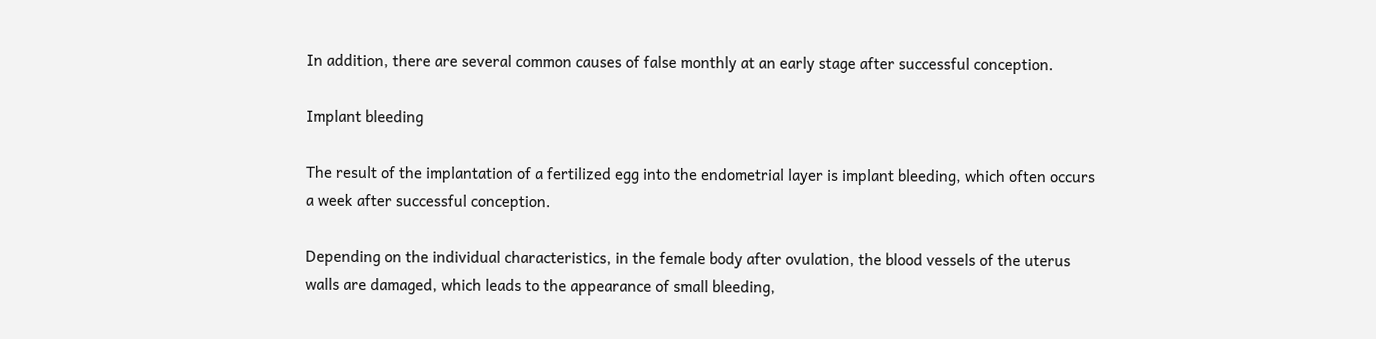In addition, there are several common causes of false monthly at an early stage after successful conception.

Implant bleeding

The result of the implantation of a fertilized egg into the endometrial layer is implant bleeding, which often occurs a week after successful conception.

Depending on the individual characteristics, in the female body after ovulation, the blood vessels of the uterus walls are damaged, which leads to the appearance of small bleeding,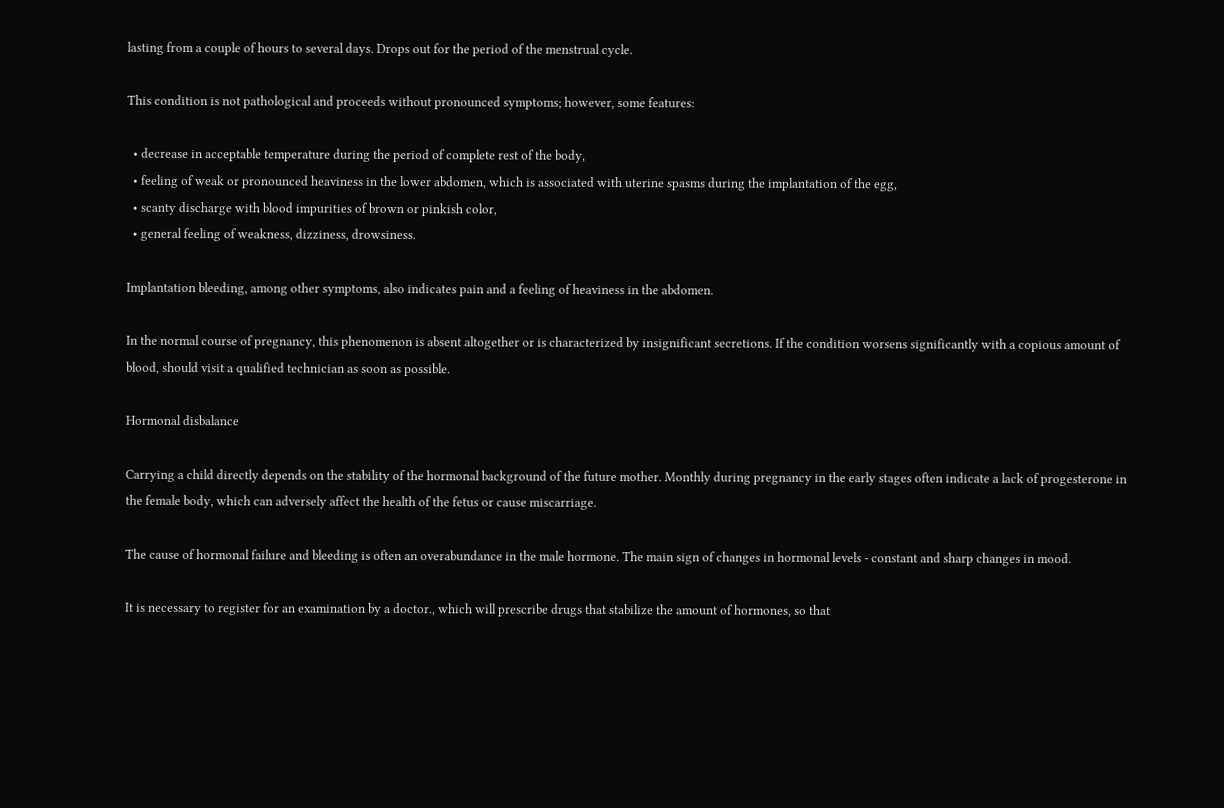lasting from a couple of hours to several days. Drops out for the period of the menstrual cycle.

This condition is not pathological and proceeds without pronounced symptoms; however, some features:

  • decrease in acceptable temperature during the period of complete rest of the body,
  • feeling of weak or pronounced heaviness in the lower abdomen, which is associated with uterine spasms during the implantation of the egg,
  • scanty discharge with blood impurities of brown or pinkish color,
  • general feeling of weakness, dizziness, drowsiness.

Implantation bleeding, among other symptoms, also indicates pain and a feeling of heaviness in the abdomen.

In the normal course of pregnancy, this phenomenon is absent altogether or is characterized by insignificant secretions. If the condition worsens significantly with a copious amount of blood, should visit a qualified technician as soon as possible.

Hormonal disbalance

Carrying a child directly depends on the stability of the hormonal background of the future mother. Monthly during pregnancy in the early stages often indicate a lack of progesterone in the female body, which can adversely affect the health of the fetus or cause miscarriage.

The cause of hormonal failure and bleeding is often an overabundance in the male hormone. The main sign of changes in hormonal levels - constant and sharp changes in mood.

It is necessary to register for an examination by a doctor., which will prescribe drugs that stabilize the amount of hormones, so that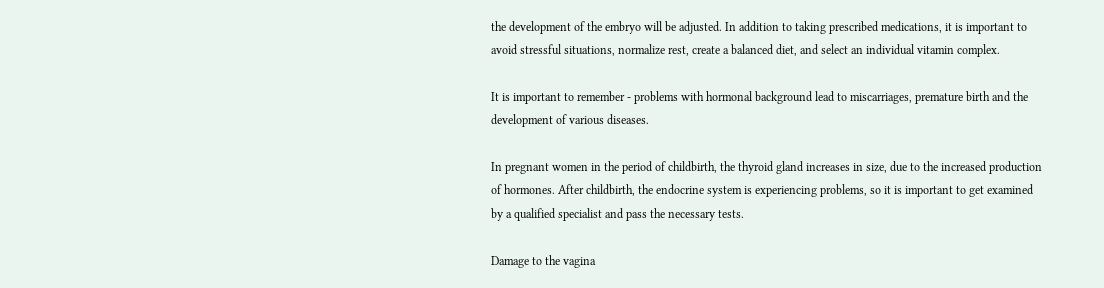the development of the embryo will be adjusted. In addition to taking prescribed medications, it is important to avoid stressful situations, normalize rest, create a balanced diet, and select an individual vitamin complex.

It is important to remember - problems with hormonal background lead to miscarriages, premature birth and the development of various diseases.

In pregnant women in the period of childbirth, the thyroid gland increases in size, due to the increased production of hormones. After childbirth, the endocrine system is experiencing problems, so it is important to get examined by a qualified specialist and pass the necessary tests.

Damage to the vagina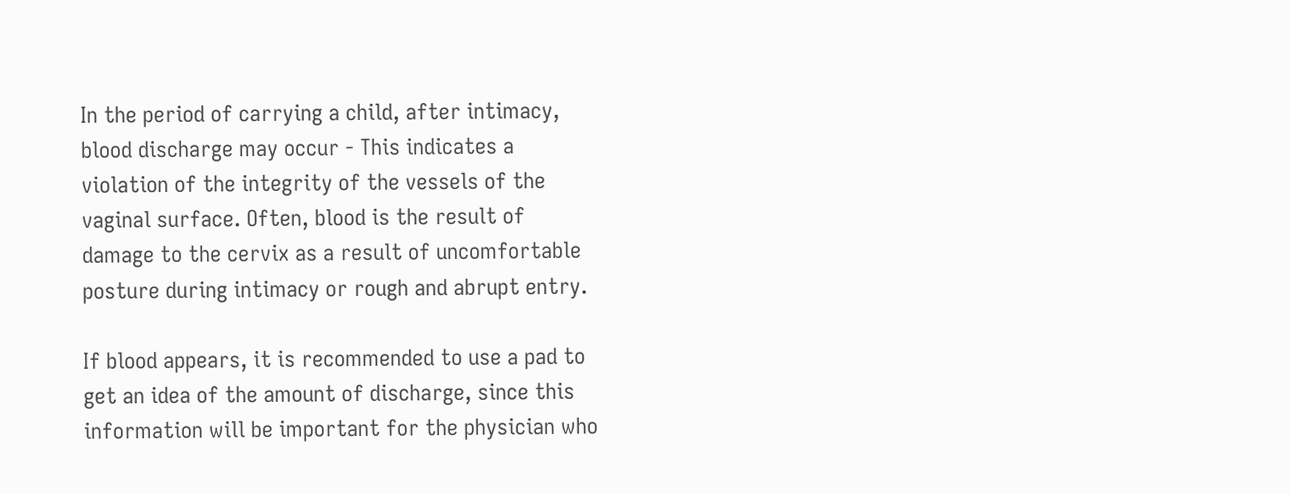In the period of carrying a child, after intimacy, blood discharge may occur - This indicates a violation of the integrity of the vessels of the vaginal surface. Often, blood is the result of damage to the cervix as a result of uncomfortable posture during intimacy or rough and abrupt entry.

If blood appears, it is recommended to use a pad to get an idea of the amount of discharge, since this information will be important for the physician who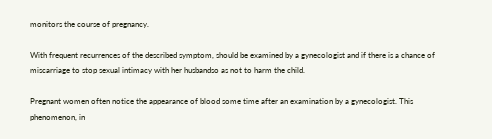monitors the course of pregnancy.

With frequent recurrences of the described symptom, should be examined by a gynecologist and if there is a chance of miscarriage to stop sexual intimacy with her husbandso as not to harm the child.

Pregnant women often notice the appearance of blood some time after an examination by a gynecologist. This phenomenon, in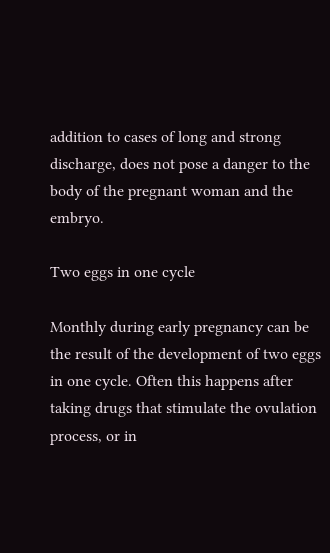addition to cases of long and strong discharge, does not pose a danger to the body of the pregnant woman and the embryo.

Two eggs in one cycle

Monthly during early pregnancy can be the result of the development of two eggs in one cycle. Often this happens after taking drugs that stimulate the ovulation process, or in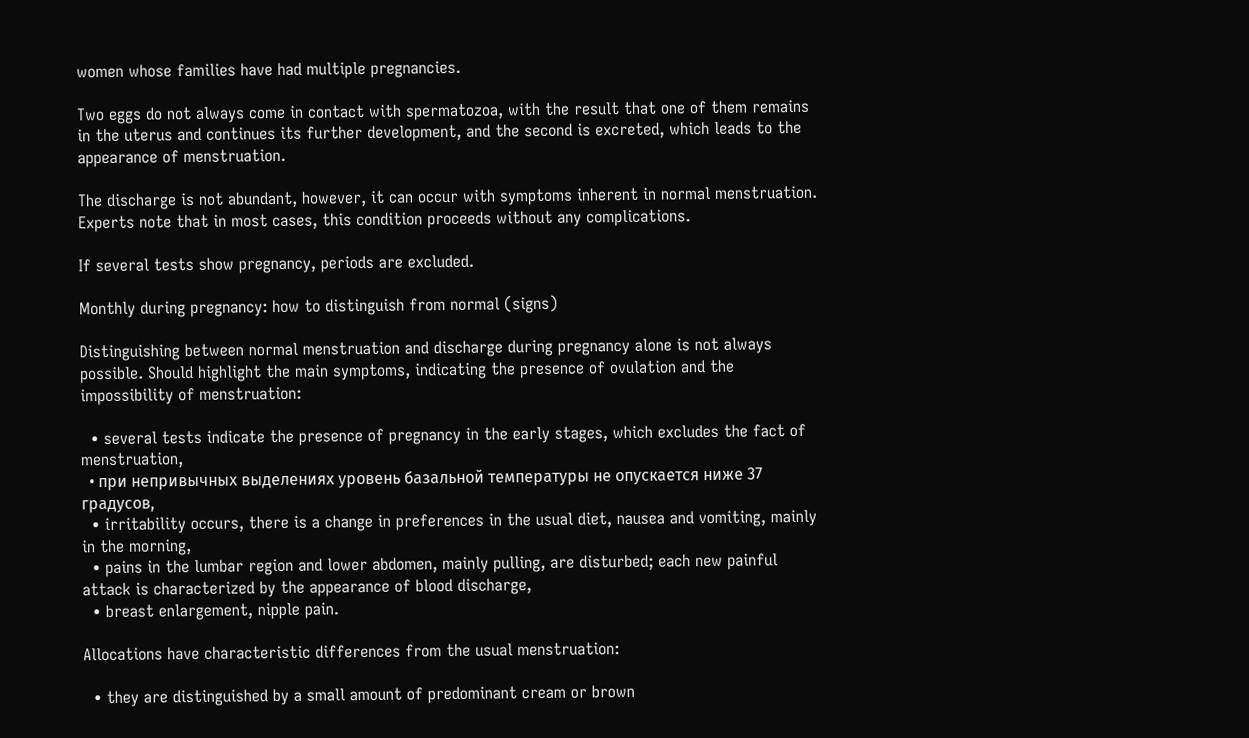women whose families have had multiple pregnancies.

Two eggs do not always come in contact with spermatozoa, with the result that one of them remains in the uterus and continues its further development, and the second is excreted, which leads to the appearance of menstruation.

The discharge is not abundant, however, it can occur with symptoms inherent in normal menstruation. Experts note that in most cases, this condition proceeds without any complications.

If several tests show pregnancy, periods are excluded.

Monthly during pregnancy: how to distinguish from normal (signs)

Distinguishing between normal menstruation and discharge during pregnancy alone is not always possible. Should highlight the main symptoms, indicating the presence of ovulation and the impossibility of menstruation:

  • several tests indicate the presence of pregnancy in the early stages, which excludes the fact of menstruation,
  • при непривычных выделениях уровень базальной температуры не опускается ниже 37 градусов,
  • irritability occurs, there is a change in preferences in the usual diet, nausea and vomiting, mainly in the morning,
  • pains in the lumbar region and lower abdomen, mainly pulling, are disturbed; each new painful attack is characterized by the appearance of blood discharge,
  • breast enlargement, nipple pain.

Allocations have characteristic differences from the usual menstruation:

  • they are distinguished by a small amount of predominant cream or brown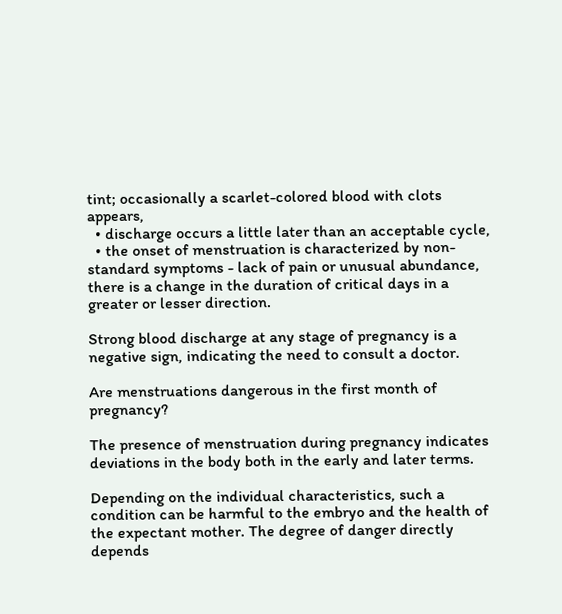tint; occasionally a scarlet-colored blood with clots appears,
  • discharge occurs a little later than an acceptable cycle,
  • the onset of menstruation is characterized by non-standard symptoms - lack of pain or unusual abundance, there is a change in the duration of critical days in a greater or lesser direction.

Strong blood discharge at any stage of pregnancy is a negative sign, indicating the need to consult a doctor.

Are menstruations dangerous in the first month of pregnancy?

The presence of menstruation during pregnancy indicates deviations in the body both in the early and later terms.

Depending on the individual characteristics, such a condition can be harmful to the embryo and the health of the expectant mother. The degree of danger directly depends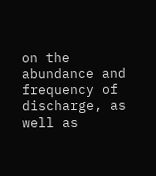on the abundance and frequency of discharge, as well as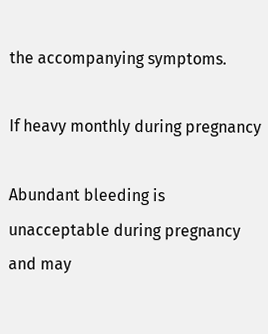the accompanying symptoms.

If heavy monthly during pregnancy

Abundant bleeding is unacceptable during pregnancy and may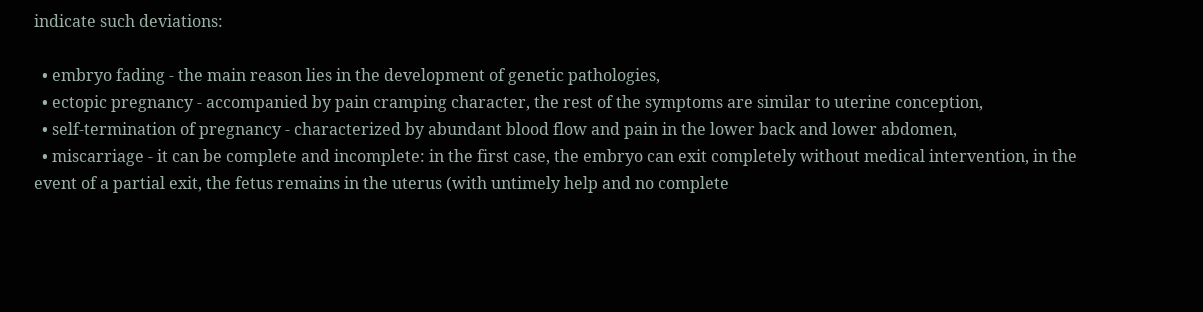indicate such deviations:

  • embryo fading - the main reason lies in the development of genetic pathologies,
  • ectopic pregnancy - accompanied by pain cramping character, the rest of the symptoms are similar to uterine conception,
  • self-termination of pregnancy - characterized by abundant blood flow and pain in the lower back and lower abdomen,
  • miscarriage - it can be complete and incomplete: in the first case, the embryo can exit completely without medical intervention, in the event of a partial exit, the fetus remains in the uterus (with untimely help and no complete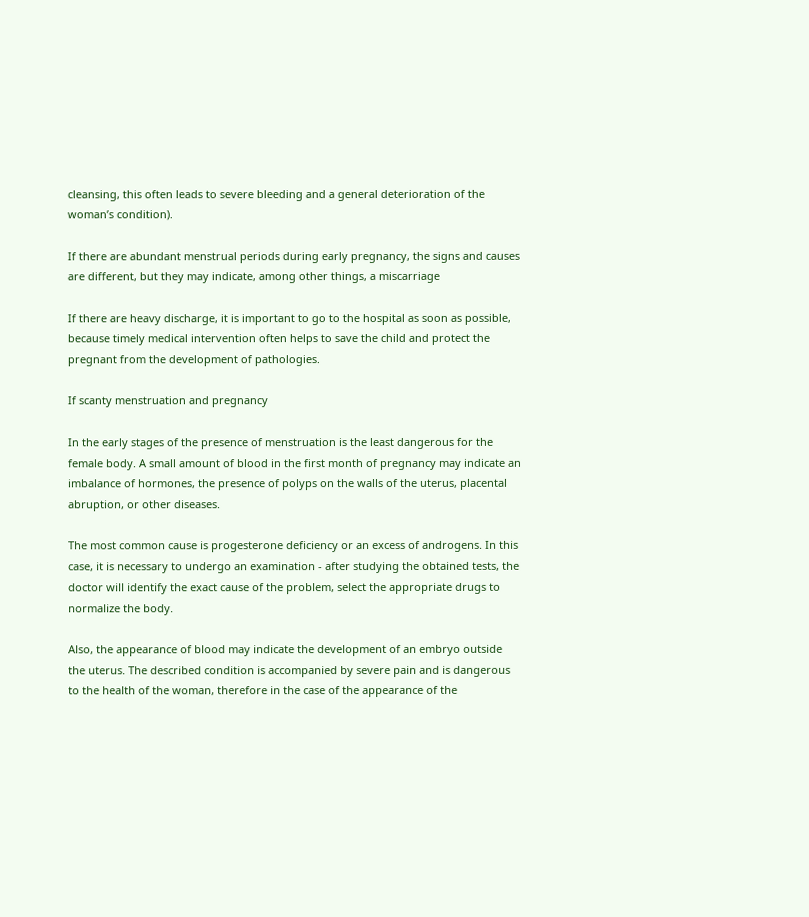cleansing, this often leads to severe bleeding and a general deterioration of the woman’s condition).

If there are abundant menstrual periods during early pregnancy, the signs and causes are different, but they may indicate, among other things, a miscarriage

If there are heavy discharge, it is important to go to the hospital as soon as possible, because timely medical intervention often helps to save the child and protect the pregnant from the development of pathologies.

If scanty menstruation and pregnancy

In the early stages of the presence of menstruation is the least dangerous for the female body. A small amount of blood in the first month of pregnancy may indicate an imbalance of hormones, the presence of polyps on the walls of the uterus, placental abruption, or other diseases.

The most common cause is progesterone deficiency or an excess of androgens. In this case, it is necessary to undergo an examination - after studying the obtained tests, the doctor will identify the exact cause of the problem, select the appropriate drugs to normalize the body.

Also, the appearance of blood may indicate the development of an embryo outside the uterus. The described condition is accompanied by severe pain and is dangerous to the health of the woman, therefore in the case of the appearance of the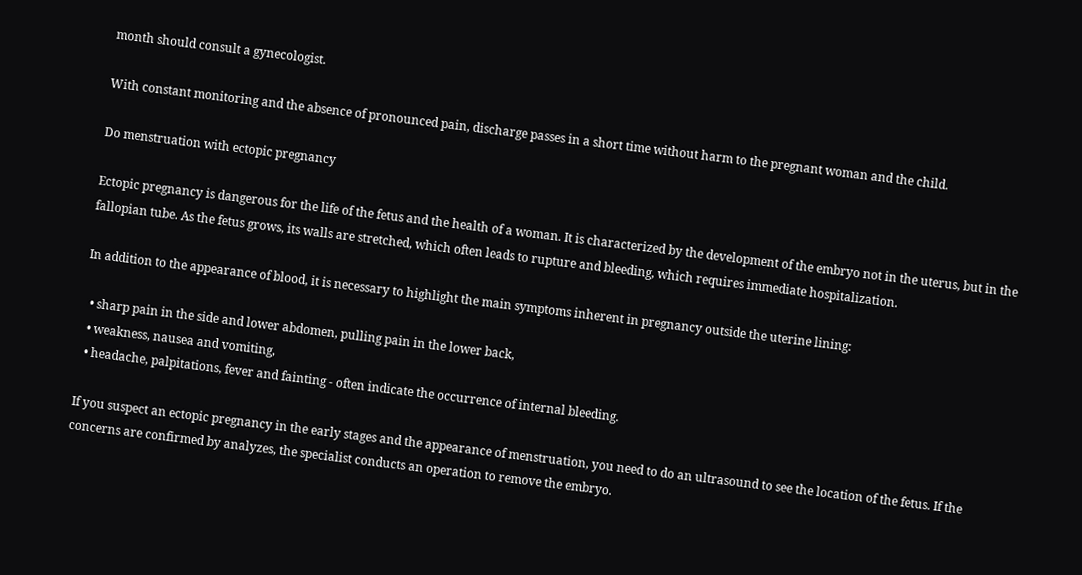month should consult a gynecologist.

With constant monitoring and the absence of pronounced pain, discharge passes in a short time without harm to the pregnant woman and the child.

Do menstruation with ectopic pregnancy

Ectopic pregnancy is dangerous for the life of the fetus and the health of a woman. It is characterized by the development of the embryo not in the uterus, but in the fallopian tube. As the fetus grows, its walls are stretched, which often leads to rupture and bleeding, which requires immediate hospitalization.

In addition to the appearance of blood, it is necessary to highlight the main symptoms inherent in pregnancy outside the uterine lining:

  • sharp pain in the side and lower abdomen, pulling pain in the lower back,
  • weakness, nausea and vomiting,
  • headache, palpitations, fever and fainting - often indicate the occurrence of internal bleeding.

If you suspect an ectopic pregnancy in the early stages and the appearance of menstruation, you need to do an ultrasound to see the location of the fetus. If the concerns are confirmed by analyzes, the specialist conducts an operation to remove the embryo.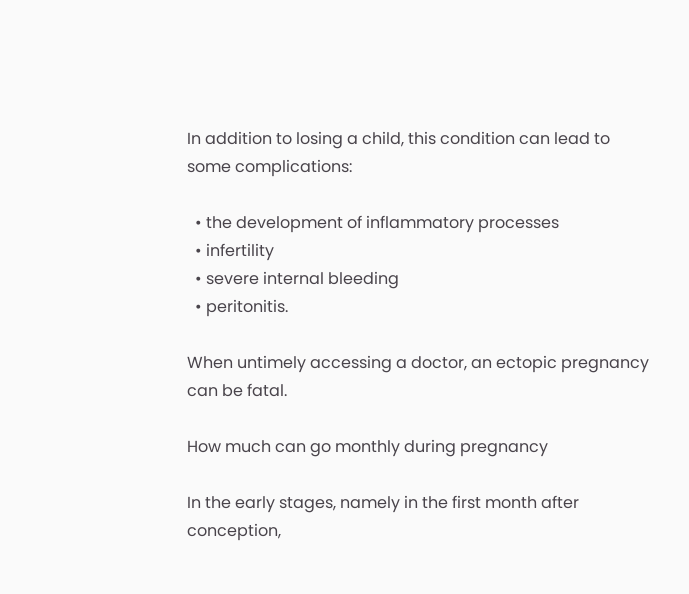In addition to losing a child, this condition can lead to some complications:

  • the development of inflammatory processes
  • infertility
  • severe internal bleeding
  • peritonitis.

When untimely accessing a doctor, an ectopic pregnancy can be fatal.

How much can go monthly during pregnancy

In the early stages, namely in the first month after conception,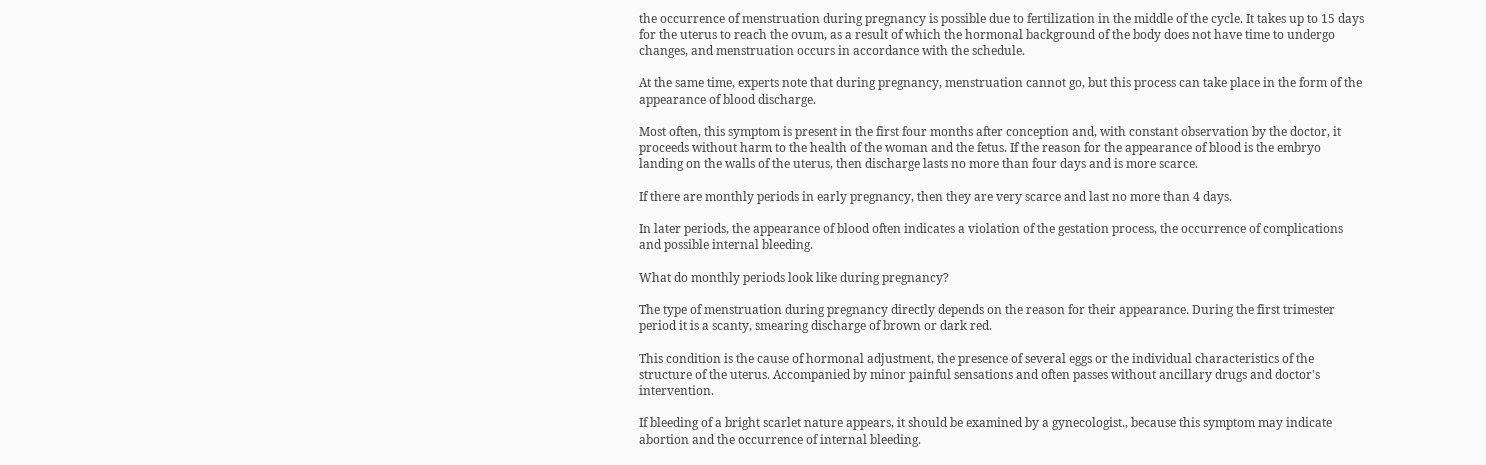the occurrence of menstruation during pregnancy is possible due to fertilization in the middle of the cycle. It takes up to 15 days for the uterus to reach the ovum, as a result of which the hormonal background of the body does not have time to undergo changes, and menstruation occurs in accordance with the schedule.

At the same time, experts note that during pregnancy, menstruation cannot go, but this process can take place in the form of the appearance of blood discharge.

Most often, this symptom is present in the first four months after conception and, with constant observation by the doctor, it proceeds without harm to the health of the woman and the fetus. If the reason for the appearance of blood is the embryo landing on the walls of the uterus, then discharge lasts no more than four days and is more scarce.

If there are monthly periods in early pregnancy, then they are very scarce and last no more than 4 days.

In later periods, the appearance of blood often indicates a violation of the gestation process, the occurrence of complications and possible internal bleeding.

What do monthly periods look like during pregnancy?

The type of menstruation during pregnancy directly depends on the reason for their appearance. During the first trimester period it is a scanty, smearing discharge of brown or dark red.

This condition is the cause of hormonal adjustment, the presence of several eggs or the individual characteristics of the structure of the uterus. Accompanied by minor painful sensations and often passes without ancillary drugs and doctor's intervention.

If bleeding of a bright scarlet nature appears, it should be examined by a gynecologist., because this symptom may indicate abortion and the occurrence of internal bleeding.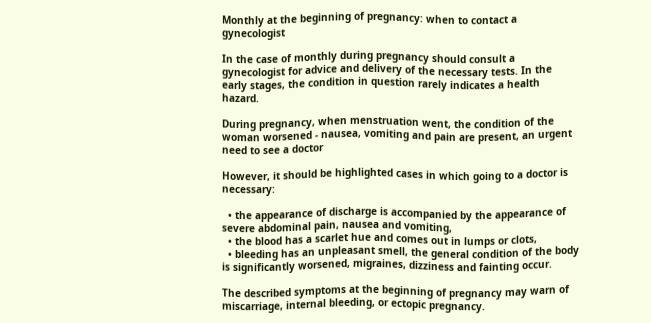Monthly at the beginning of pregnancy: when to contact a gynecologist

In the case of monthly during pregnancy should consult a gynecologist for advice and delivery of the necessary tests. In the early stages, the condition in question rarely indicates a health hazard.

During pregnancy, when menstruation went, the condition of the woman worsened - nausea, vomiting and pain are present, an urgent need to see a doctor

However, it should be highlighted cases in which going to a doctor is necessary:

  • the appearance of discharge is accompanied by the appearance of severe abdominal pain, nausea and vomiting,
  • the blood has a scarlet hue and comes out in lumps or clots,
  • bleeding has an unpleasant smell, the general condition of the body is significantly worsened, migraines, dizziness and fainting occur.

The described symptoms at the beginning of pregnancy may warn of miscarriage, internal bleeding, or ectopic pregnancy.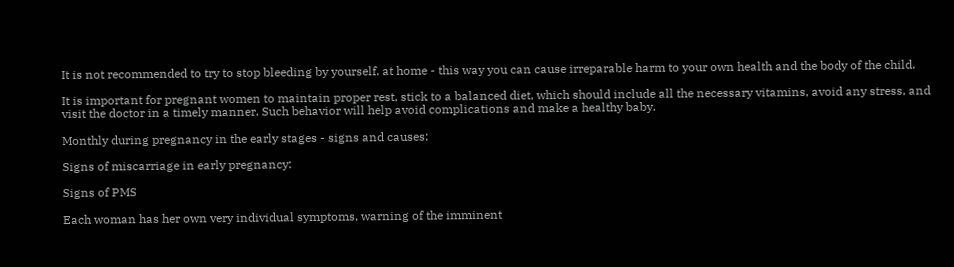It is not recommended to try to stop bleeding by yourself. at home - this way you can cause irreparable harm to your own health and the body of the child.

It is important for pregnant women to maintain proper rest, stick to a balanced diet, which should include all the necessary vitamins, avoid any stress, and visit the doctor in a timely manner. Such behavior will help avoid complications and make a healthy baby.

Monthly during pregnancy in the early stages - signs and causes:

Signs of miscarriage in early pregnancy:

Signs of PMS

Each woman has her own very individual symptoms, warning of the imminent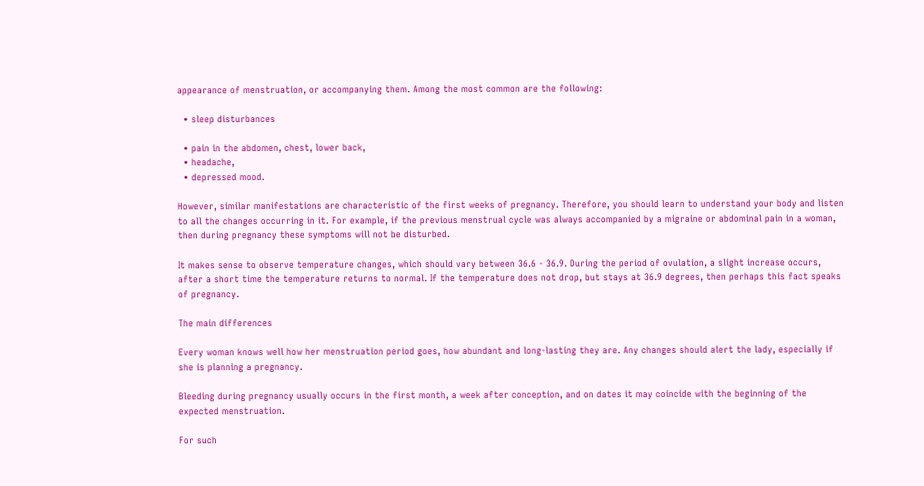appearance of menstruation, or accompanying them. Among the most common are the following:

  • sleep disturbances

  • pain in the abdomen, chest, lower back,
  • headache,
  • depressed mood.

However, similar manifestations are characteristic of the first weeks of pregnancy. Therefore, you should learn to understand your body and listen to all the changes occurring in it. For example, if the previous menstrual cycle was always accompanied by a migraine or abdominal pain in a woman, then during pregnancy these symptoms will not be disturbed.

It makes sense to observe temperature changes, which should vary between 36.6 - 36.9. During the period of ovulation, a slight increase occurs, after a short time the temperature returns to normal. If the temperature does not drop, but stays at 36.9 degrees, then perhaps this fact speaks of pregnancy.

The main differences

Every woman knows well how her menstruation period goes, how abundant and long-lasting they are. Any changes should alert the lady, especially if she is planning a pregnancy.

Bleeding during pregnancy usually occurs in the first month, a week after conception, and on dates it may coincide with the beginning of the expected menstruation.

For such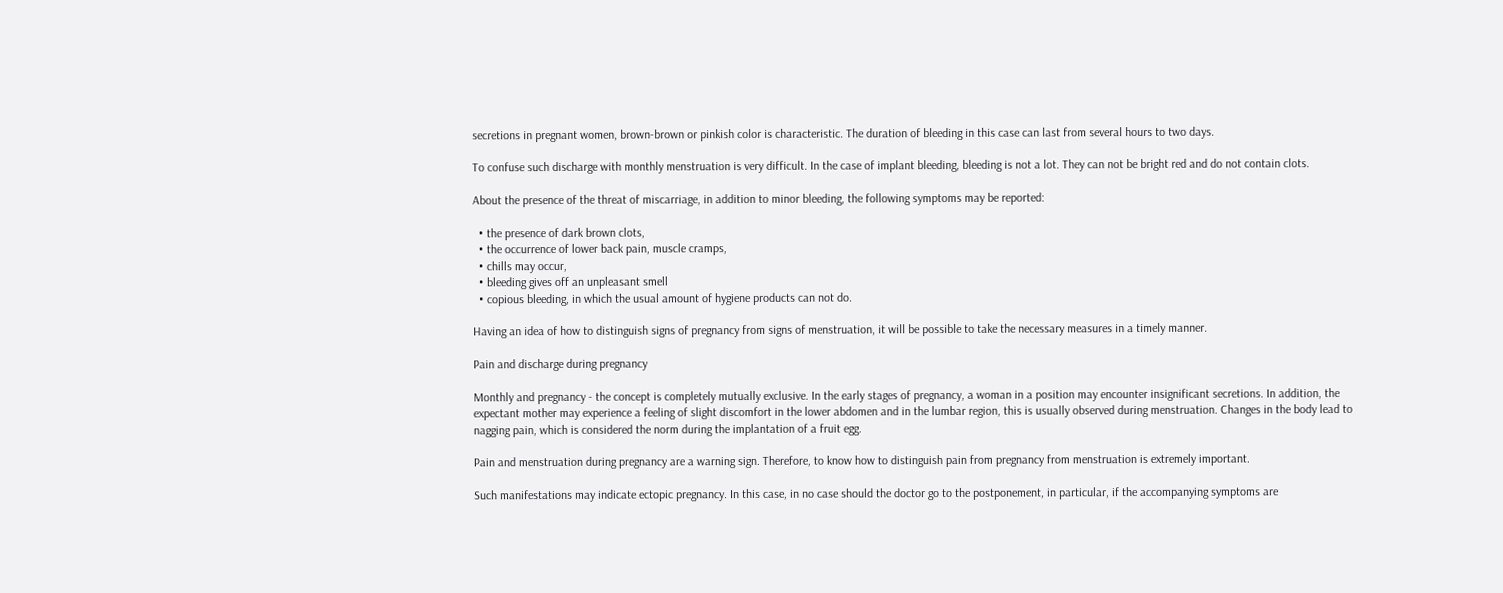secretions in pregnant women, brown-brown or pinkish color is characteristic. The duration of bleeding in this case can last from several hours to two days.

To confuse such discharge with monthly menstruation is very difficult. In the case of implant bleeding, bleeding is not a lot. They can not be bright red and do not contain clots.

About the presence of the threat of miscarriage, in addition to minor bleeding, the following symptoms may be reported:

  • the presence of dark brown clots,
  • the occurrence of lower back pain, muscle cramps,
  • chills may occur,
  • bleeding gives off an unpleasant smell
  • copious bleeding, in which the usual amount of hygiene products can not do.

Having an idea of how to distinguish signs of pregnancy from signs of menstruation, it will be possible to take the necessary measures in a timely manner.

Pain and discharge during pregnancy

Monthly and pregnancy - the concept is completely mutually exclusive. In the early stages of pregnancy, a woman in a position may encounter insignificant secretions. In addition, the expectant mother may experience a feeling of slight discomfort in the lower abdomen and in the lumbar region, this is usually observed during menstruation. Changes in the body lead to nagging pain, which is considered the norm during the implantation of a fruit egg.

Pain and menstruation during pregnancy are a warning sign. Therefore, to know how to distinguish pain from pregnancy from menstruation is extremely important.

Such manifestations may indicate ectopic pregnancy. In this case, in no case should the doctor go to the postponement, in particular, if the accompanying symptoms are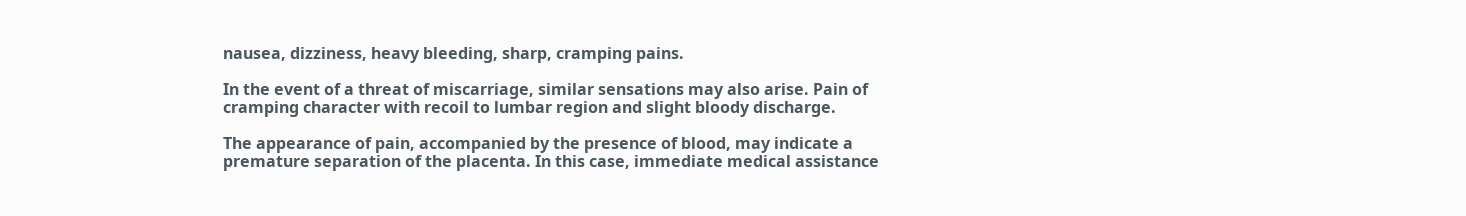nausea, dizziness, heavy bleeding, sharp, cramping pains.

In the event of a threat of miscarriage, similar sensations may also arise. Pain of cramping character with recoil to lumbar region and slight bloody discharge.

The appearance of pain, accompanied by the presence of blood, may indicate a premature separation of the placenta. In this case, immediate medical assistance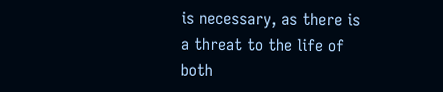is necessary, as there is a threat to the life of both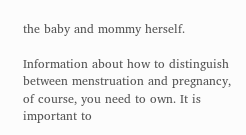the baby and mommy herself.

Information about how to distinguish between menstruation and pregnancy, of course, you need to own. It is important to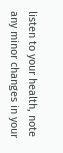listen to your health, note any minor changes in your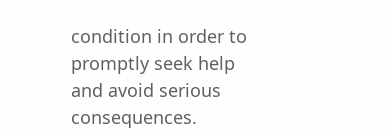condition in order to promptly seek help and avoid serious consequences.